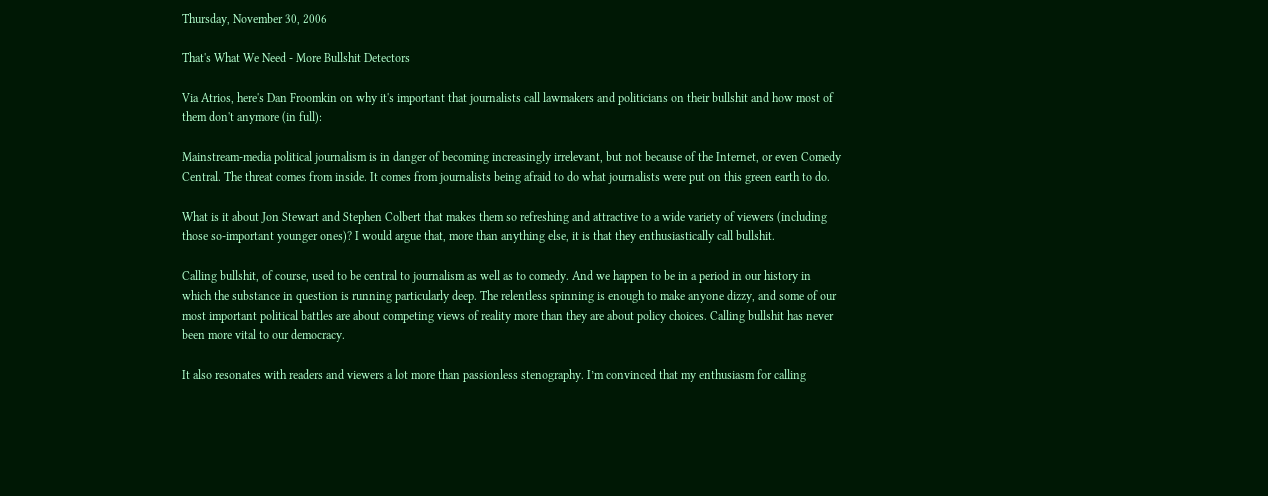Thursday, November 30, 2006

That's What We Need - More Bullshit Detectors

Via Atrios, here's Dan Froomkin on why it's important that journalists call lawmakers and politicians on their bullshit and how most of them don't anymore (in full):

Mainstream-media political journalism is in danger of becoming increasingly irrelevant, but not because of the Internet, or even Comedy Central. The threat comes from inside. It comes from journalists being afraid to do what journalists were put on this green earth to do.

What is it about Jon Stewart and Stephen Colbert that makes them so refreshing and attractive to a wide variety of viewers (including those so-important younger ones)? I would argue that, more than anything else, it is that they enthusiastically call bullshit.

Calling bullshit, of course, used to be central to journalism as well as to comedy. And we happen to be in a period in our history in which the substance in question is running particularly deep. The relentless spinning is enough to make anyone dizzy, and some of our most important political battles are about competing views of reality more than they are about policy choices. Calling bullshit has never been more vital to our democracy.

It also resonates with readers and viewers a lot more than passionless stenography. I’m convinced that my enthusiasm for calling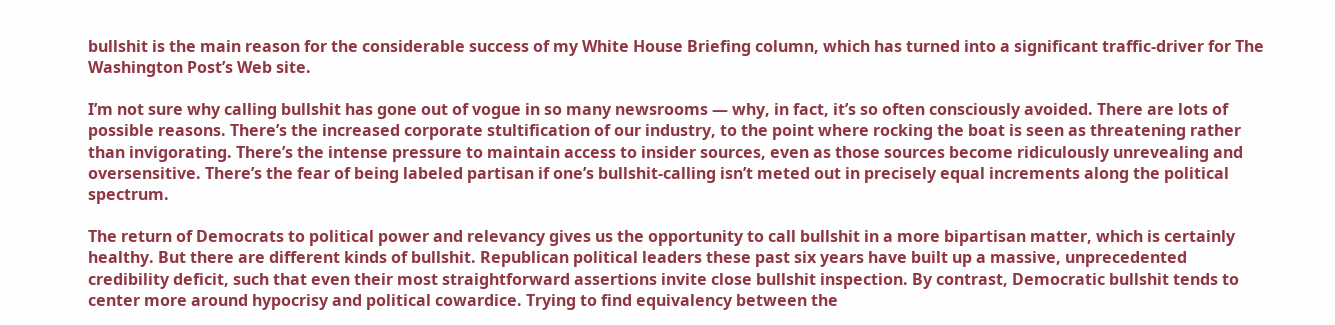bullshit is the main reason for the considerable success of my White House Briefing column, which has turned into a significant traffic-driver for The Washington Post’s Web site.

I’m not sure why calling bullshit has gone out of vogue in so many newsrooms — why, in fact, it’s so often consciously avoided. There are lots of possible reasons. There’s the increased corporate stultification of our industry, to the point where rocking the boat is seen as threatening rather than invigorating. There’s the intense pressure to maintain access to insider sources, even as those sources become ridiculously unrevealing and oversensitive. There’s the fear of being labeled partisan if one’s bullshit-calling isn’t meted out in precisely equal increments along the political spectrum.

The return of Democrats to political power and relevancy gives us the opportunity to call bullshit in a more bipartisan matter, which is certainly healthy. But there are different kinds of bullshit. Republican political leaders these past six years have built up a massive, unprecedented credibility deficit, such that even their most straightforward assertions invite close bullshit inspection. By contrast, Democratic bullshit tends to center more around hypocrisy and political cowardice. Trying to find equivalency between the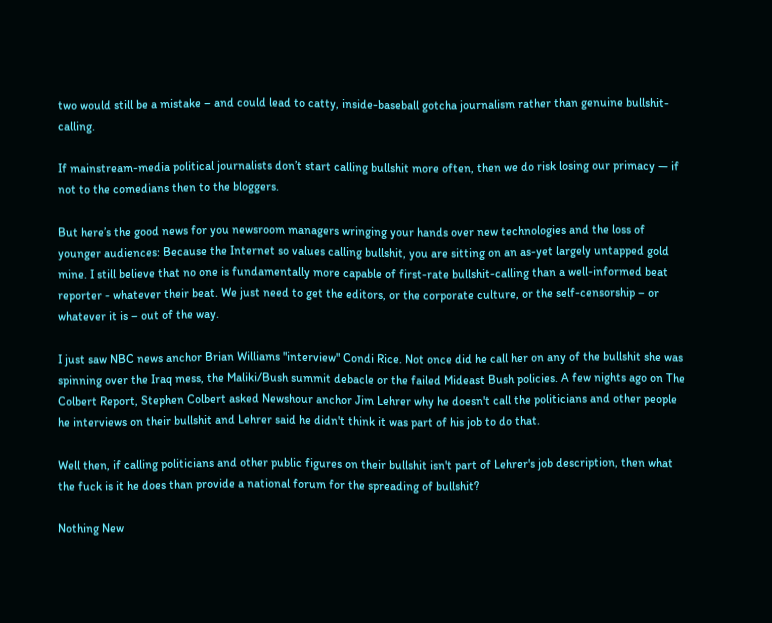two would still be a mistake – and could lead to catty, inside-baseball gotcha journalism rather than genuine bullshit-calling.

If mainstream-media political journalists don’t start calling bullshit more often, then we do risk losing our primacy — if not to the comedians then to the bloggers.

But here’s the good news for you newsroom managers wringing your hands over new technologies and the loss of younger audiences: Because the Internet so values calling bullshit, you are sitting on an as-yet largely untapped gold mine. I still believe that no one is fundamentally more capable of first-rate bullshit-calling than a well-informed beat reporter - whatever their beat. We just need to get the editors, or the corporate culture, or the self-censorship – or whatever it is – out of the way.

I just saw NBC news anchor Brian Williams "interview" Condi Rice. Not once did he call her on any of the bullshit she was spinning over the Iraq mess, the Maliki/Bush summit debacle or the failed Mideast Bush policies. A few nights ago on The Colbert Report, Stephen Colbert asked Newshour anchor Jim Lehrer why he doesn't call the politicians and other people he interviews on their bullshit and Lehrer said he didn't think it was part of his job to do that.

Well then, if calling politicians and other public figures on their bullshit isn't part of Lehrer's job description, then what the fuck is it he does than provide a national forum for the spreading of bullshit?

Nothing New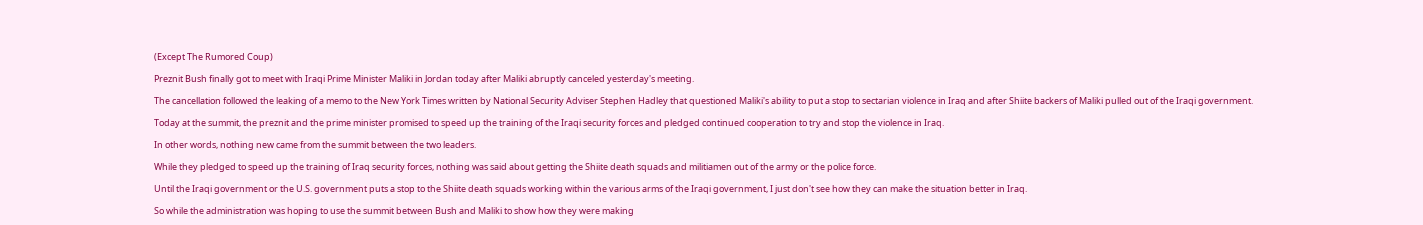(Except The Rumored Coup)

Preznit Bush finally got to meet with Iraqi Prime Minister Maliki in Jordan today after Maliki abruptly canceled yesterday's meeting.

The cancellation followed the leaking of a memo to the New York Times written by National Security Adviser Stephen Hadley that questioned Maliki's ability to put a stop to sectarian violence in Iraq and after Shiite backers of Maliki pulled out of the Iraqi government.

Today at the summit, the preznit and the prime minister promised to speed up the training of the Iraqi security forces and pledged continued cooperation to try and stop the violence in Iraq.

In other words, nothing new came from the summit between the two leaders.

While they pledged to speed up the training of Iraq security forces, nothing was said about getting the Shiite death squads and militiamen out of the army or the police force.

Until the Iraqi government or the U.S. government puts a stop to the Shiite death squads working within the various arms of the Iraqi government, I just don't see how they can make the situation better in Iraq.

So while the administration was hoping to use the summit between Bush and Maliki to show how they were making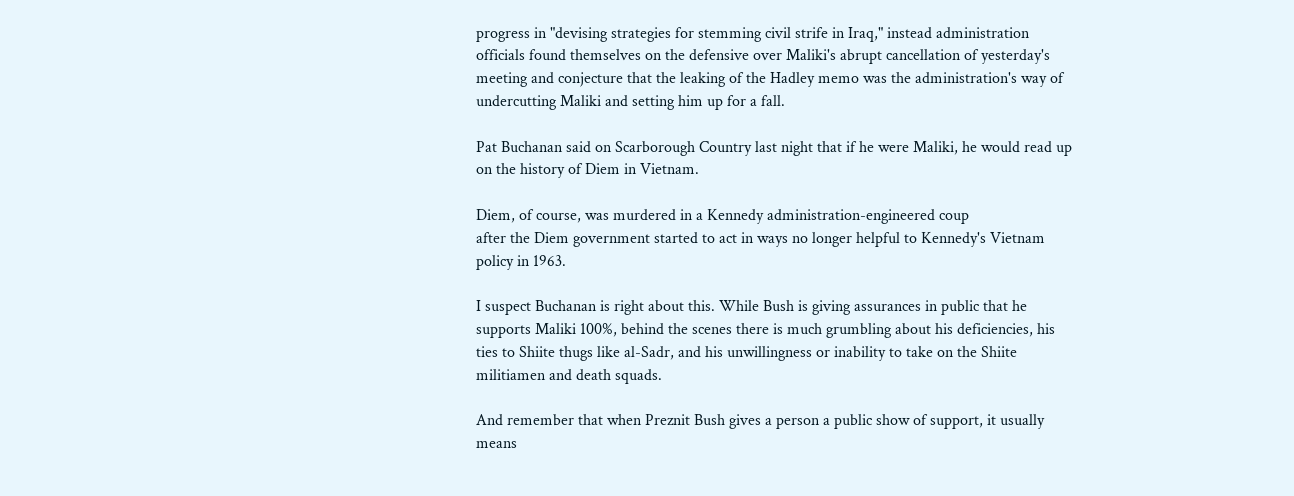progress in "devising strategies for stemming civil strife in Iraq," instead administration officials found themselves on the defensive over Maliki's abrupt cancellation of yesterday's meeting and conjecture that the leaking of the Hadley memo was the administration's way of undercutting Maliki and setting him up for a fall.

Pat Buchanan said on Scarborough Country last night that if he were Maliki, he would read up on the history of Diem in Vietnam.

Diem, of course, was murdered in a Kennedy administration-engineered coup
after the Diem government started to act in ways no longer helpful to Kennedy's Vietnam policy in 1963.

I suspect Buchanan is right about this. While Bush is giving assurances in public that he supports Maliki 100%, behind the scenes there is much grumbling about his deficiencies, his ties to Shiite thugs like al-Sadr, and his unwillingness or inability to take on the Shiite militiamen and death squads.

And remember that when Preznit Bush gives a person a public show of support, it usually means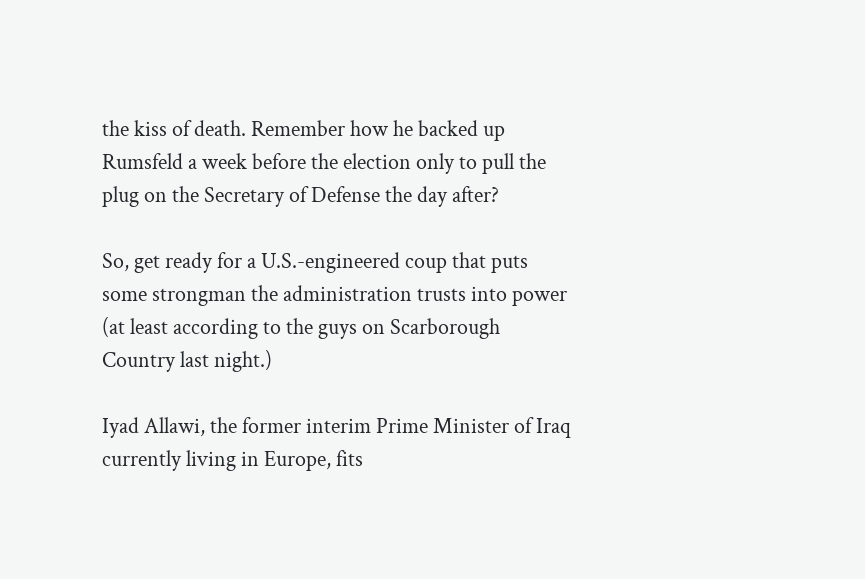the kiss of death. Remember how he backed up Rumsfeld a week before the election only to pull the plug on the Secretary of Defense the day after?

So, get ready for a U.S.-engineered coup that puts some strongman the administration trusts into power (at least according to the guys on Scarborough Country last night.)

Iyad Allawi, the former interim Prime Minister of Iraq currently living in Europe, fits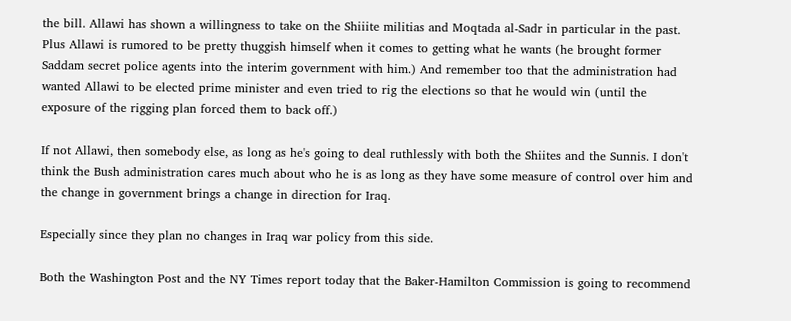the bill. Allawi has shown a willingness to take on the Shiiite militias and Moqtada al-Sadr in particular in the past. Plus Allawi is rumored to be pretty thuggish himself when it comes to getting what he wants (he brought former Saddam secret police agents into the interim government with him.) And remember too that the administration had wanted Allawi to be elected prime minister and even tried to rig the elections so that he would win (until the exposure of the rigging plan forced them to back off.)

If not Allawi, then somebody else, as long as he's going to deal ruthlessly with both the Shiites and the Sunnis. I don't think the Bush administration cares much about who he is as long as they have some measure of control over him and the change in government brings a change in direction for Iraq.

Especially since they plan no changes in Iraq war policy from this side.

Both the Washington Post and the NY Times report today that the Baker-Hamilton Commission is going to recommend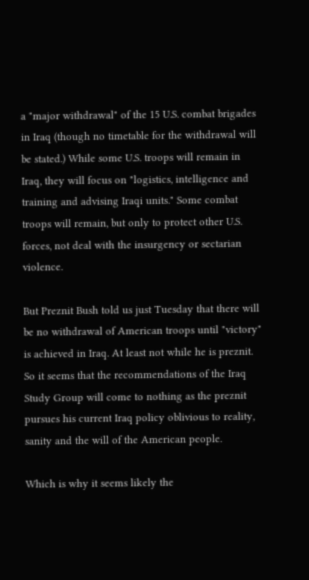a "major withdrawal" of the 15 U.S. combat brigades in Iraq (though no timetable for the withdrawal will be stated.) While some U.S. troops will remain in Iraq, they will focus on "logistics, intelligence and training and advising Iraqi units." Some combat troops will remain, but only to protect other U.S. forces, not deal with the insurgency or sectarian violence.

But Preznit Bush told us just Tuesday that there will be no withdrawal of American troops until "victory" is achieved in Iraq. At least not while he is preznit. So it seems that the recommendations of the Iraq Study Group will come to nothing as the preznit pursues his current Iraq policy oblivious to reality, sanity and the will of the American people.

Which is why it seems likely the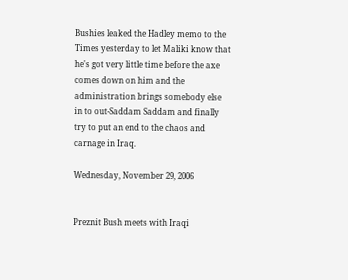Bushies leaked the Hadley memo to the Times yesterday to let Maliki know that he's got very little time before the axe comes down on him and the administration brings somebody else in to out-Saddam Saddam and finally try to put an end to the chaos and carnage in Iraq.

Wednesday, November 29, 2006


Preznit Bush meets with Iraqi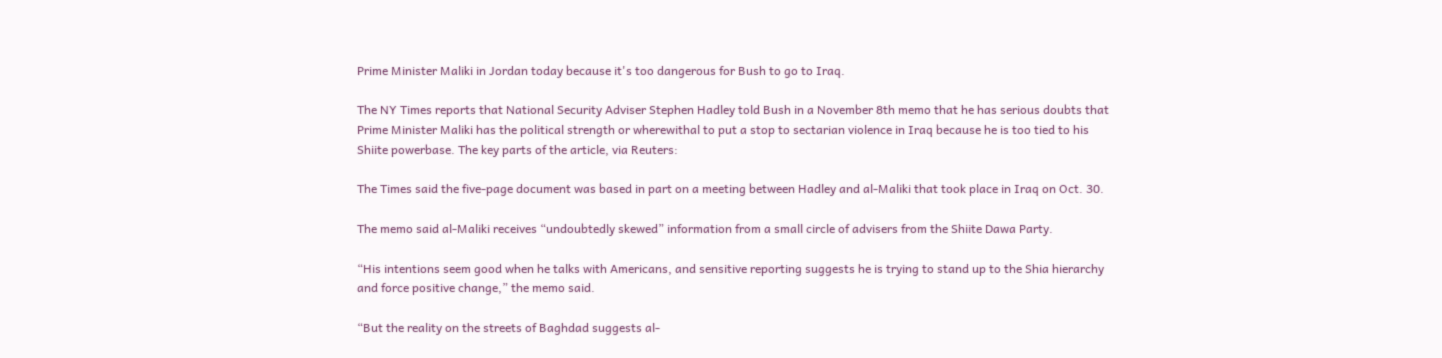Prime Minister Maliki in Jordan today because it's too dangerous for Bush to go to Iraq.

The NY Times reports that National Security Adviser Stephen Hadley told Bush in a November 8th memo that he has serious doubts that Prime Minister Maliki has the political strength or wherewithal to put a stop to sectarian violence in Iraq because he is too tied to his Shiite powerbase. The key parts of the article, via Reuters:

The Times said the five-page document was based in part on a meeting between Hadley and al-Maliki that took place in Iraq on Oct. 30.

The memo said al-Maliki receives “undoubtedly skewed” information from a small circle of advisers from the Shiite Dawa Party.

“His intentions seem good when he talks with Americans, and sensitive reporting suggests he is trying to stand up to the Shia hierarchy and force positive change,” the memo said.

“But the reality on the streets of Baghdad suggests al-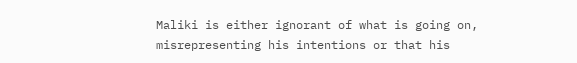Maliki is either ignorant of what is going on, misrepresenting his intentions or that his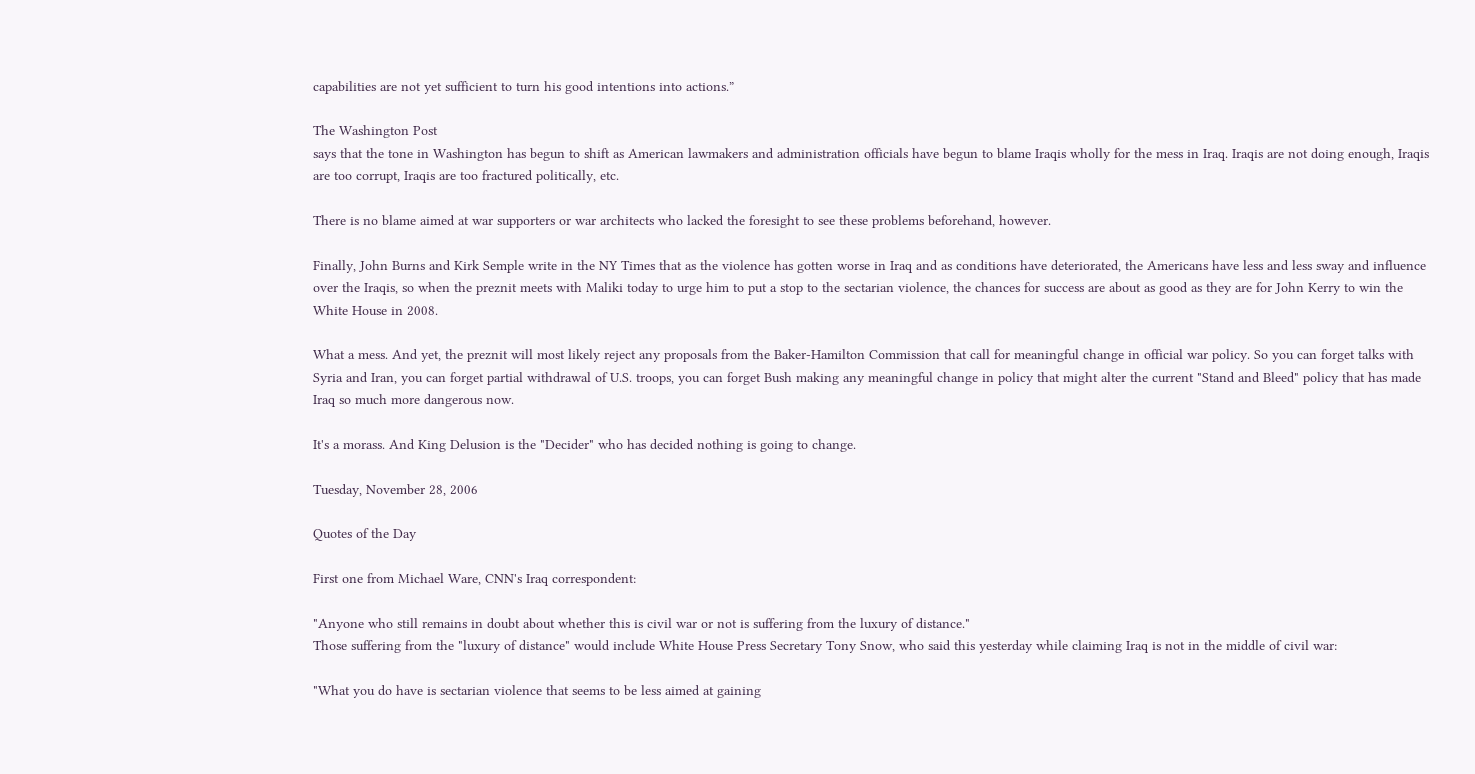capabilities are not yet sufficient to turn his good intentions into actions.”

The Washington Post
says that the tone in Washington has begun to shift as American lawmakers and administration officials have begun to blame Iraqis wholly for the mess in Iraq. Iraqis are not doing enough, Iraqis are too corrupt, Iraqis are too fractured politically, etc.

There is no blame aimed at war supporters or war architects who lacked the foresight to see these problems beforehand, however.

Finally, John Burns and Kirk Semple write in the NY Times that as the violence has gotten worse in Iraq and as conditions have deteriorated, the Americans have less and less sway and influence over the Iraqis, so when the preznit meets with Maliki today to urge him to put a stop to the sectarian violence, the chances for success are about as good as they are for John Kerry to win the White House in 2008.

What a mess. And yet, the preznit will most likely reject any proposals from the Baker-Hamilton Commission that call for meaningful change in official war policy. So you can forget talks with Syria and Iran, you can forget partial withdrawal of U.S. troops, you can forget Bush making any meaningful change in policy that might alter the current "Stand and Bleed" policy that has made Iraq so much more dangerous now.

It's a morass. And King Delusion is the "Decider" who has decided nothing is going to change.

Tuesday, November 28, 2006

Quotes of the Day

First one from Michael Ware, CNN's Iraq correspondent:

"Anyone who still remains in doubt about whether this is civil war or not is suffering from the luxury of distance."
Those suffering from the "luxury of distance" would include White House Press Secretary Tony Snow, who said this yesterday while claiming Iraq is not in the middle of civil war:

"What you do have is sectarian violence that seems to be less aimed at gaining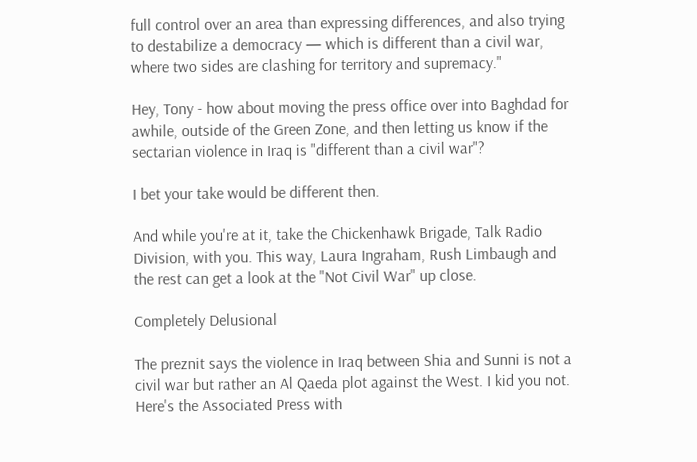full control over an area than expressing differences, and also trying to destabilize a democracy — which is different than a civil war, where two sides are clashing for territory and supremacy."

Hey, Tony - how about moving the press office over into Baghdad for awhile, outside of the Green Zone, and then letting us know if the sectarian violence in Iraq is "different than a civil war"?

I bet your take would be different then.

And while you're at it, take the Chickenhawk Brigade, Talk Radio Division, with you. This way, Laura Ingraham, Rush Limbaugh and the rest can get a look at the "Not Civil War" up close.

Completely Delusional

The preznit says the violence in Iraq between Shia and Sunni is not a civil war but rather an Al Qaeda plot against the West. I kid you not. Here's the Associated Press with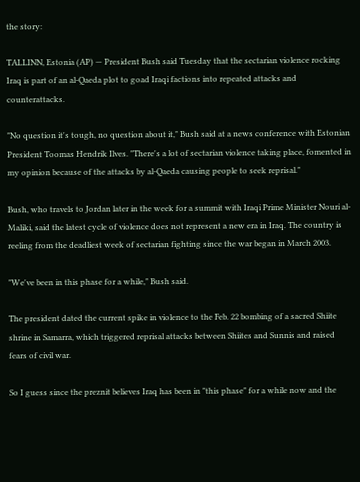the story:

TALLINN, Estonia (AP) — President Bush said Tuesday that the sectarian violence rocking Iraq is part of an al-Qaeda plot to goad Iraqi factions into repeated attacks and counterattacks.

"No question it's tough, no question about it," Bush said at a news conference with Estonian President Toomas Hendrik Ilves. "There's a lot of sectarian violence taking place, fomented in my opinion because of the attacks by al-Qaeda causing people to seek reprisal."

Bush, who travels to Jordan later in the week for a summit with Iraqi Prime Minister Nouri al-Maliki, said the latest cycle of violence does not represent a new era in Iraq. The country is reeling from the deadliest week of sectarian fighting since the war began in March 2003.

"We've been in this phase for a while," Bush said.

The president dated the current spike in violence to the Feb. 22 bombing of a sacred Shiite shrine in Samarra, which triggered reprisal attacks between Shiites and Sunnis and raised fears of civil war.

So I guess since the preznit believes Iraq has been in "this phase" for a while now and the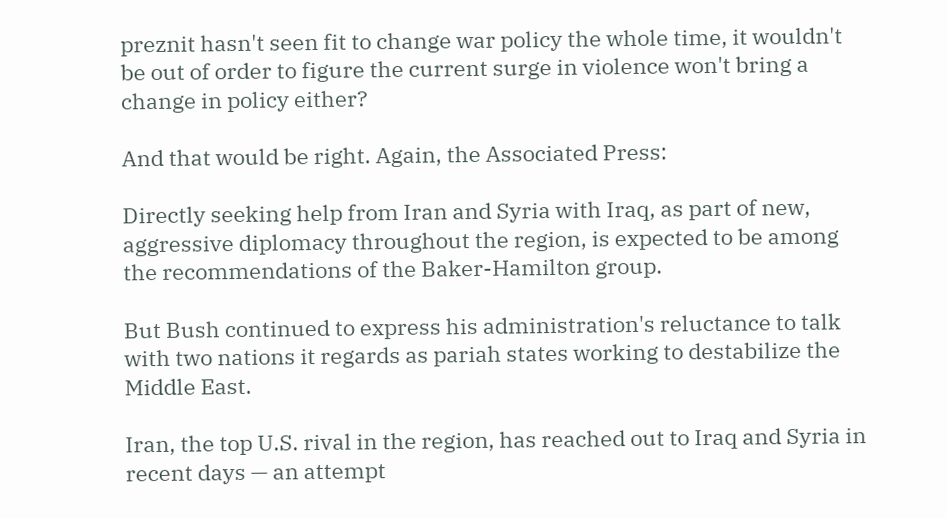preznit hasn't seen fit to change war policy the whole time, it wouldn't be out of order to figure the current surge in violence won't bring a change in policy either?

And that would be right. Again, the Associated Press:

Directly seeking help from Iran and Syria with Iraq, as part of new, aggressive diplomacy throughout the region, is expected to be among the recommendations of the Baker-Hamilton group.

But Bush continued to express his administration's reluctance to talk with two nations it regards as pariah states working to destabilize the Middle East.

Iran, the top U.S. rival in the region, has reached out to Iraq and Syria in recent days — an attempt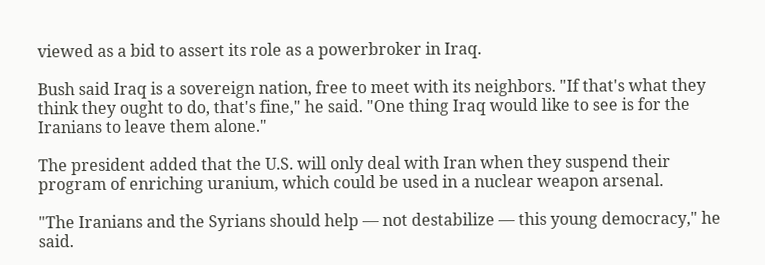viewed as a bid to assert its role as a powerbroker in Iraq.

Bush said Iraq is a sovereign nation, free to meet with its neighbors. "If that's what they think they ought to do, that's fine," he said. "One thing Iraq would like to see is for the Iranians to leave them alone."

The president added that the U.S. will only deal with Iran when they suspend their program of enriching uranium, which could be used in a nuclear weapon arsenal.

"The Iranians and the Syrians should help — not destabilize — this young democracy," he said.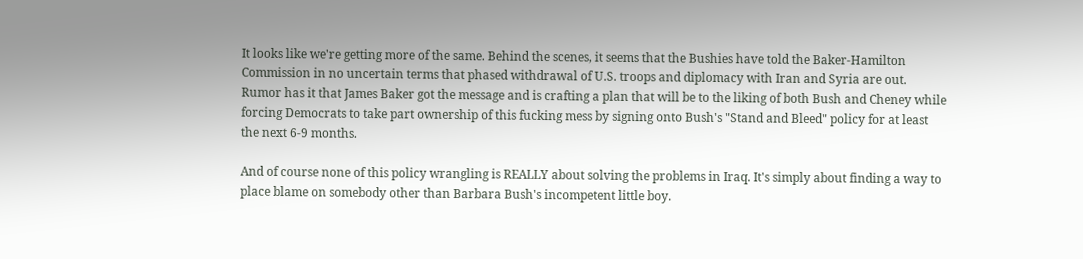It looks like we're getting more of the same. Behind the scenes, it seems that the Bushies have told the Baker-Hamilton Commission in no uncertain terms that phased withdrawal of U.S. troops and diplomacy with Iran and Syria are out. Rumor has it that James Baker got the message and is crafting a plan that will be to the liking of both Bush and Cheney while forcing Democrats to take part ownership of this fucking mess by signing onto Bush's "Stand and Bleed" policy for at least the next 6-9 months.

And of course none of this policy wrangling is REALLY about solving the problems in Iraq. It's simply about finding a way to place blame on somebody other than Barbara Bush's incompetent little boy.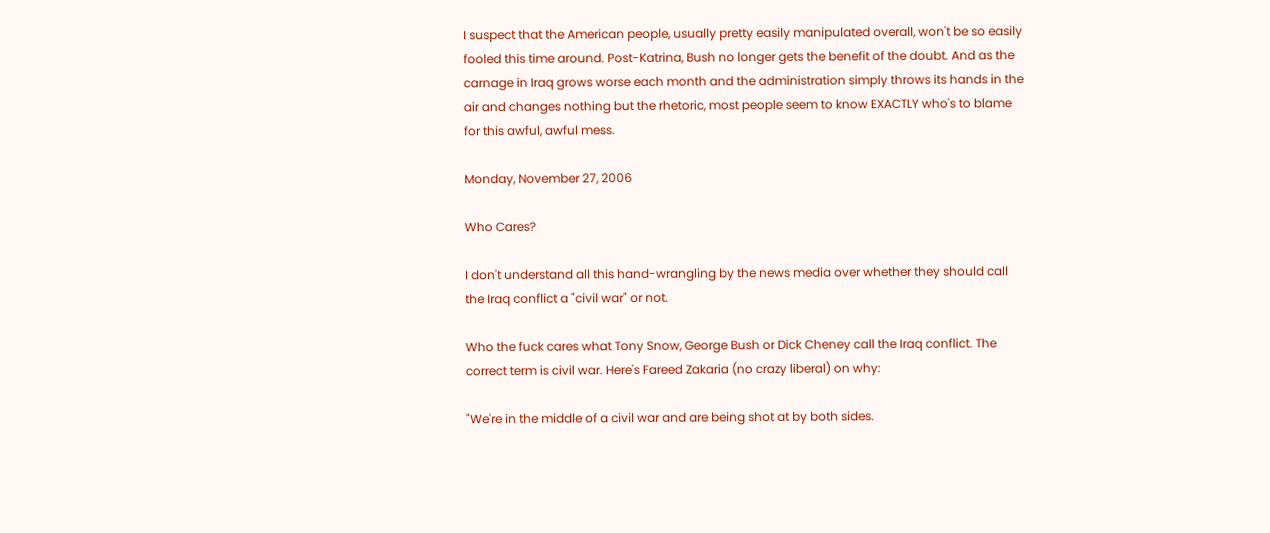I suspect that the American people, usually pretty easily manipulated overall, won't be so easily fooled this time around. Post-Katrina, Bush no longer gets the benefit of the doubt. And as the carnage in Iraq grows worse each month and the administration simply throws its hands in the air and changes nothing but the rhetoric, most people seem to know EXACTLY who's to blame for this awful, awful mess.

Monday, November 27, 2006

Who Cares?

I don't understand all this hand-wrangling by the news media over whether they should call the Iraq conflict a "civil war" or not.

Who the fuck cares what Tony Snow, George Bush or Dick Cheney call the Iraq conflict. The correct term is civil war. Here's Fareed Zakaria (no crazy liberal) on why:

"We're in the middle of a civil war and are being shot at by both sides.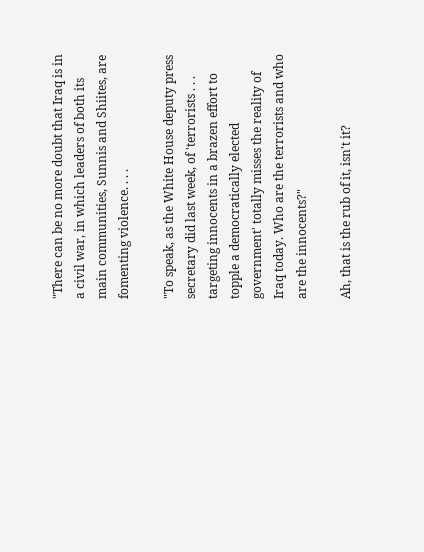"There can be no more doubt that Iraq is in a civil war, in which leaders of both its main communities, Sunnis and Shiites, are fomenting violence. . . .

"To speak, as the White House deputy press secretary did last week, of 'terrorists . . . targeting innocents in a brazen effort to topple a democratically elected government' totally misses the reality of Iraq today. Who are the terrorists and who are the innocents?"

Ah, that is the rub of it, isn't it?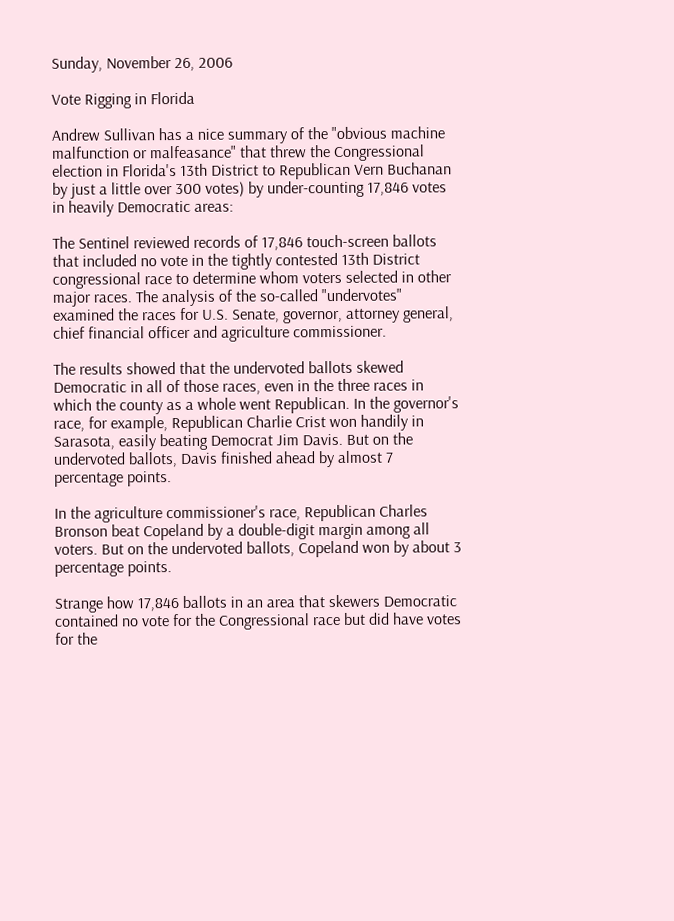Sunday, November 26, 2006

Vote Rigging in Florida

Andrew Sullivan has a nice summary of the "obvious machine malfunction or malfeasance" that threw the Congressional election in Florida's 13th District to Republican Vern Buchanan by just a little over 300 votes) by under-counting 17,846 votes in heavily Democratic areas:

The Sentinel reviewed records of 17,846 touch-screen ballots that included no vote in the tightly contested 13th District congressional race to determine whom voters selected in other major races. The analysis of the so-called "undervotes" examined the races for U.S. Senate, governor, attorney general, chief financial officer and agriculture commissioner.

The results showed that the undervoted ballots skewed Democratic in all of those races, even in the three races in which the county as a whole went Republican. In the governor's race, for example, Republican Charlie Crist won handily in Sarasota, easily beating Democrat Jim Davis. But on the undervoted ballots, Davis finished ahead by almost 7 percentage points.

In the agriculture commissioner's race, Republican Charles Bronson beat Copeland by a double-digit margin among all voters. But on the undervoted ballots, Copeland won by about 3 percentage points.

Strange how 17,846 ballots in an area that skewers Democratic contained no vote for the Congressional race but did have votes for the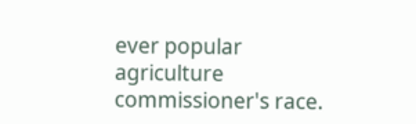ever popular agriculture commissioner's race.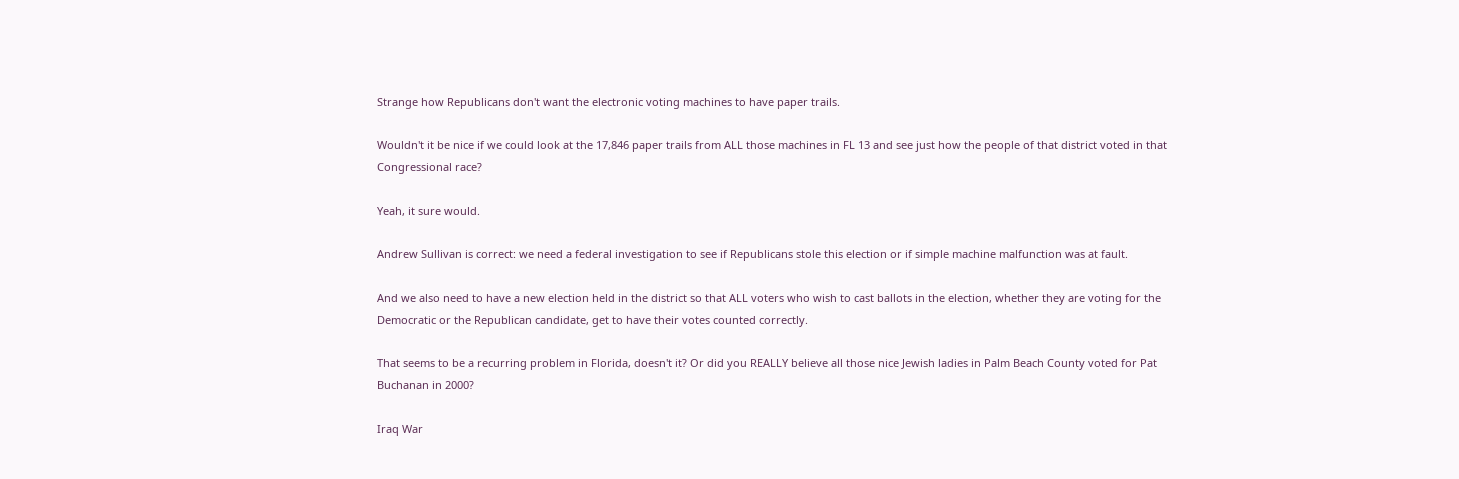Strange how Republicans don't want the electronic voting machines to have paper trails.

Wouldn't it be nice if we could look at the 17,846 paper trails from ALL those machines in FL 13 and see just how the people of that district voted in that Congressional race?

Yeah, it sure would.

Andrew Sullivan is correct: we need a federal investigation to see if Republicans stole this election or if simple machine malfunction was at fault.

And we also need to have a new election held in the district so that ALL voters who wish to cast ballots in the election, whether they are voting for the Democratic or the Republican candidate, get to have their votes counted correctly.

That seems to be a recurring problem in Florida, doesn't it? Or did you REALLY believe all those nice Jewish ladies in Palm Beach County voted for Pat Buchanan in 2000?

Iraq War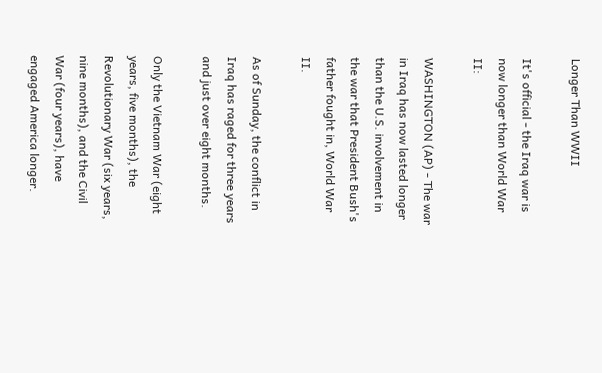Longer Than WWII

It's official - the Iraq war is now longer than World War II:

WASHINGTON (AP) - The war in Iraq has now lasted longer than the U.S. involvement in the war that President Bush's father fought in, World War II.

As of Sunday, the conflict in Iraq has raged for three years and just over eight months.

Only the Vietnam War (eight years, five months), the Revolutionary War (six years, nine months), and the Civil War (four years), have engaged America longer.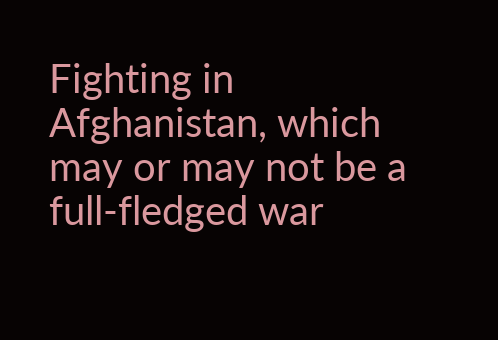Fighting in Afghanistan, which may or may not be a full-fledged war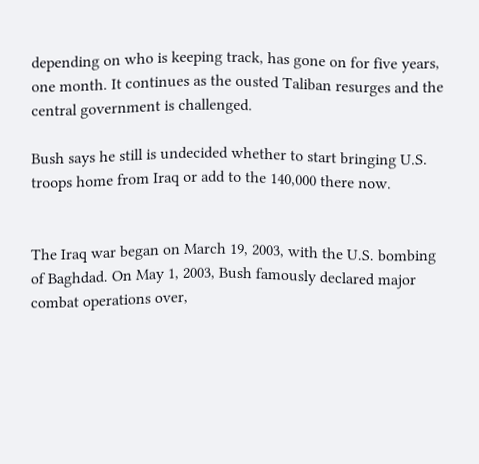depending on who is keeping track, has gone on for five years, one month. It continues as the ousted Taliban resurges and the central government is challenged.

Bush says he still is undecided whether to start bringing U.S. troops home from Iraq or add to the 140,000 there now.


The Iraq war began on March 19, 2003, with the U.S. bombing of Baghdad. On May 1, 2003, Bush famously declared major combat operations over,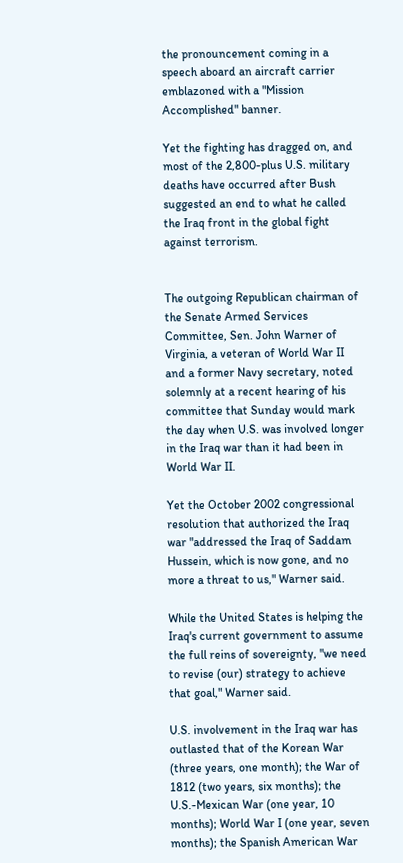the pronouncement coming in a speech aboard an aircraft carrier emblazoned with a "Mission Accomplished" banner.

Yet the fighting has dragged on, and most of the 2,800-plus U.S. military deaths have occurred after Bush suggested an end to what he called the Iraq front in the global fight against terrorism.


The outgoing Republican chairman of the Senate Armed Services Committee, Sen. John Warner of Virginia, a veteran of World War II and a former Navy secretary, noted solemnly at a recent hearing of his committee that Sunday would mark the day when U.S. was involved longer in the Iraq war than it had been in World War II.

Yet the October 2002 congressional resolution that authorized the Iraq war "addressed the Iraq of Saddam Hussein, which is now gone, and no more a threat to us," Warner said.

While the United States is helping the Iraq's current government to assume the full reins of sovereignty, "we need to revise (our) strategy to achieve that goal," Warner said.

U.S. involvement in the Iraq war has outlasted that of the Korean War (three years, one month); the War of 1812 (two years, six months); the U.S.-Mexican War (one year, 10 months); World War I (one year, seven months); the Spanish American War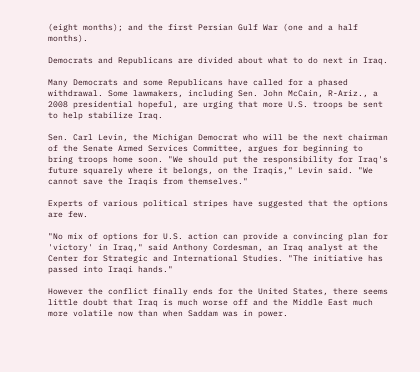(eight months); and the first Persian Gulf War (one and a half months).

Democrats and Republicans are divided about what to do next in Iraq.

Many Democrats and some Republicans have called for a phased withdrawal. Some lawmakers, including Sen. John McCain, R-Ariz., a 2008 presidential hopeful, are urging that more U.S. troops be sent to help stabilize Iraq.

Sen. Carl Levin, the Michigan Democrat who will be the next chairman of the Senate Armed Services Committee, argues for beginning to bring troops home soon. "We should put the responsibility for Iraq's future squarely where it belongs, on the Iraqis," Levin said. "We cannot save the Iraqis from themselves."

Experts of various political stripes have suggested that the options are few.

"No mix of options for U.S. action can provide a convincing plan for 'victory' in Iraq," said Anthony Cordesman, an Iraq analyst at the Center for Strategic and International Studies. "The initiative has passed into Iraqi hands."

However the conflict finally ends for the United States, there seems little doubt that Iraq is much worse off and the Middle East much more volatile now than when Saddam was in power.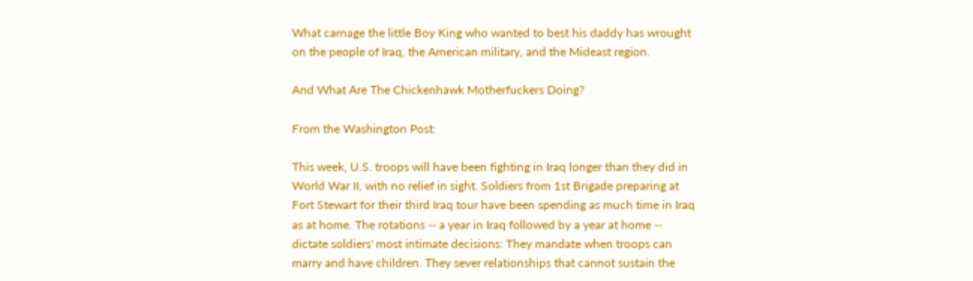What carnage the little Boy King who wanted to best his daddy has wrought on the people of Iraq, the American military, and the Mideast region.

And What Are The Chickenhawk Motherfuckers Doing?

From the Washington Post:

This week, U.S. troops will have been fighting in Iraq longer than they did in World War II, with no relief in sight. Soldiers from 1st Brigade preparing at Fort Stewart for their third Iraq tour have been spending as much time in Iraq as at home. The rotations -- a year in Iraq followed by a year at home -- dictate soldiers' most intimate decisions: They mandate when troops can marry and have children. They sever relationships that cannot sustain the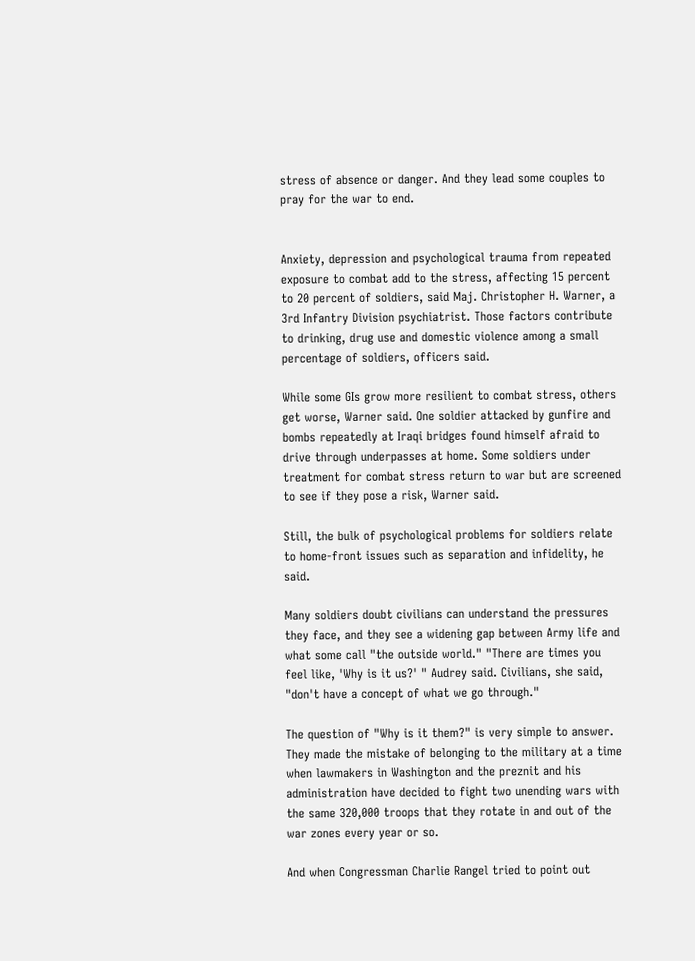stress of absence or danger. And they lead some couples to pray for the war to end.


Anxiety, depression and psychological trauma from repeated exposure to combat add to the stress, affecting 15 percent to 20 percent of soldiers, said Maj. Christopher H. Warner, a 3rd Infantry Division psychiatrist. Those factors contribute to drinking, drug use and domestic violence among a small percentage of soldiers, officers said.

While some GIs grow more resilient to combat stress, others get worse, Warner said. One soldier attacked by gunfire and bombs repeatedly at Iraqi bridges found himself afraid to drive through underpasses at home. Some soldiers under treatment for combat stress return to war but are screened to see if they pose a risk, Warner said.

Still, the bulk of psychological problems for soldiers relate to home-front issues such as separation and infidelity, he said.

Many soldiers doubt civilians can understand the pressures they face, and they see a widening gap between Army life and what some call "the outside world." "There are times you feel like, 'Why is it us?' " Audrey said. Civilians, she said, "don't have a concept of what we go through."

The question of "Why is it them?" is very simple to answer. They made the mistake of belonging to the military at a time when lawmakers in Washington and the preznit and his administration have decided to fight two unending wars with the same 320,000 troops that they rotate in and out of the war zones every year or so.

And when Congressman Charlie Rangel tried to point out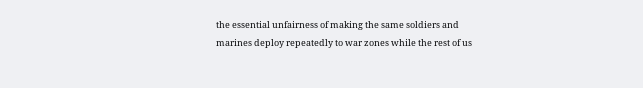the essential unfairness of making the same soldiers and marines deploy repeatedly to war zones while the rest of us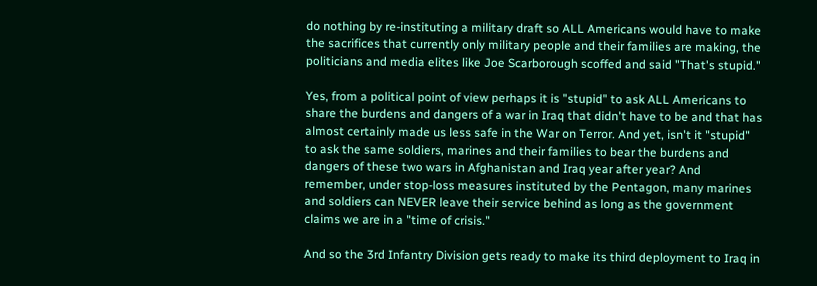do nothing by re-instituting a military draft so ALL Americans would have to make the sacrifices that currently only military people and their families are making, the politicians and media elites like Joe Scarborough scoffed and said "That's stupid."

Yes, from a political point of view perhaps it is "stupid" to ask ALL Americans to share the burdens and dangers of a war in Iraq that didn't have to be and that has almost certainly made us less safe in the War on Terror. And yet, isn't it "stupid" to ask the same soldiers, marines and their families to bear the burdens and dangers of these two wars in Afghanistan and Iraq year after year? And remember, under stop-loss measures instituted by the Pentagon, many marines and soldiers can NEVER leave their service behind as long as the government claims we are in a "time of crisis."

And so the 3rd Infantry Division gets ready to make its third deployment to Iraq in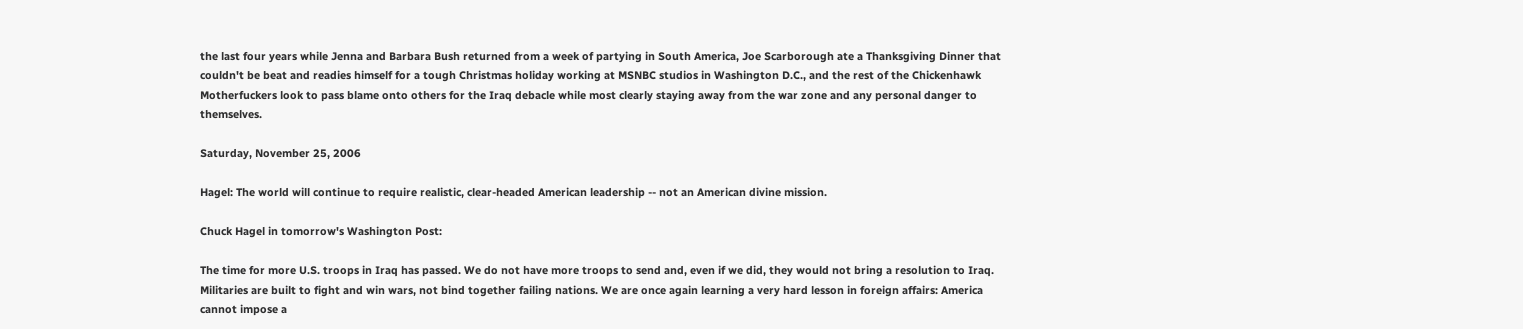the last four years while Jenna and Barbara Bush returned from a week of partying in South America, Joe Scarborough ate a Thanksgiving Dinner that couldn't be beat and readies himself for a tough Christmas holiday working at MSNBC studios in Washington D.C., and the rest of the Chickenhawk Motherfuckers look to pass blame onto others for the Iraq debacle while most clearly staying away from the war zone and any personal danger to themselves.

Saturday, November 25, 2006

Hagel: The world will continue to require realistic, clear-headed American leadership -- not an American divine mission.

Chuck Hagel in tomorrow's Washington Post:

The time for more U.S. troops in Iraq has passed. We do not have more troops to send and, even if we did, they would not bring a resolution to Iraq. Militaries are built to fight and win wars, not bind together failing nations. We are once again learning a very hard lesson in foreign affairs: America cannot impose a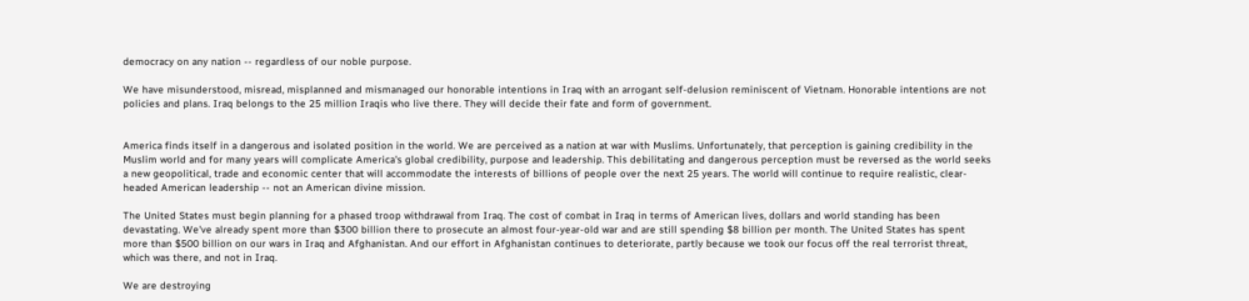democracy on any nation -- regardless of our noble purpose.

We have misunderstood, misread, misplanned and mismanaged our honorable intentions in Iraq with an arrogant self-delusion reminiscent of Vietnam. Honorable intentions are not policies and plans. Iraq belongs to the 25 million Iraqis who live there. They will decide their fate and form of government.


America finds itself in a dangerous and isolated position in the world. We are perceived as a nation at war with Muslims. Unfortunately, that perception is gaining credibility in the Muslim world and for many years will complicate America's global credibility, purpose and leadership. This debilitating and dangerous perception must be reversed as the world seeks a new geopolitical, trade and economic center that will accommodate the interests of billions of people over the next 25 years. The world will continue to require realistic, clear-headed American leadership -- not an American divine mission.

The United States must begin planning for a phased troop withdrawal from Iraq. The cost of combat in Iraq in terms of American lives, dollars and world standing has been devastating. We've already spent more than $300 billion there to prosecute an almost four-year-old war and are still spending $8 billion per month. The United States has spent more than $500 billion on our wars in Iraq and Afghanistan. And our effort in Afghanistan continues to deteriorate, partly because we took our focus off the real terrorist threat, which was there, and not in Iraq.

We are destroying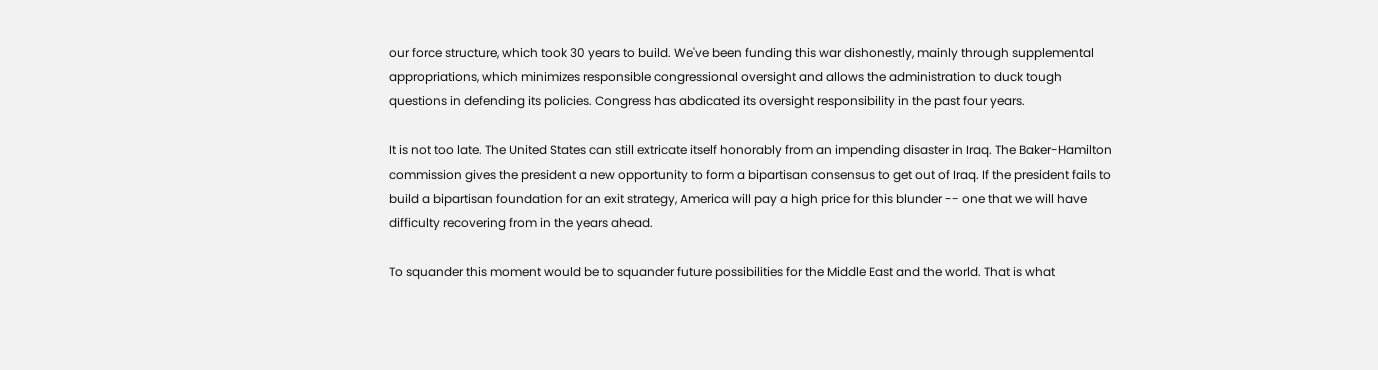our force structure, which took 30 years to build. We've been funding this war dishonestly, mainly through supplemental appropriations, which minimizes responsible congressional oversight and allows the administration to duck tough questions in defending its policies. Congress has abdicated its oversight responsibility in the past four years.

It is not too late. The United States can still extricate itself honorably from an impending disaster in Iraq. The Baker-Hamilton commission gives the president a new opportunity to form a bipartisan consensus to get out of Iraq. If the president fails to build a bipartisan foundation for an exit strategy, America will pay a high price for this blunder -- one that we will have difficulty recovering from in the years ahead.

To squander this moment would be to squander future possibilities for the Middle East and the world. That is what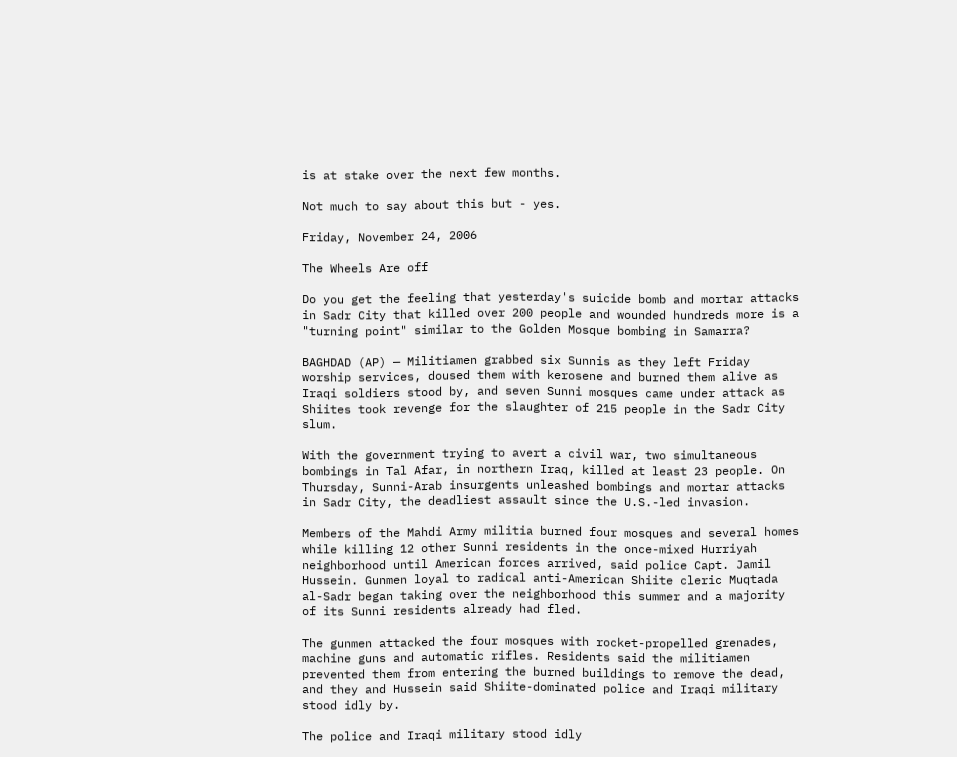is at stake over the next few months.

Not much to say about this but - yes.

Friday, November 24, 2006

The Wheels Are off

Do you get the feeling that yesterday's suicide bomb and mortar attacks in Sadr City that killed over 200 people and wounded hundreds more is a "turning point" similar to the Golden Mosque bombing in Samarra?

BAGHDAD (AP) — Militiamen grabbed six Sunnis as they left Friday worship services, doused them with kerosene and burned them alive as Iraqi soldiers stood by, and seven Sunni mosques came under attack as Shiites took revenge for the slaughter of 215 people in the Sadr City slum.

With the government trying to avert a civil war, two simultaneous bombings in Tal Afar, in northern Iraq, killed at least 23 people. On Thursday, Sunni-Arab insurgents unleashed bombings and mortar attacks in Sadr City, the deadliest assault since the U.S.-led invasion.

Members of the Mahdi Army militia burned four mosques and several homes while killing 12 other Sunni residents in the once-mixed Hurriyah neighborhood until American forces arrived, said police Capt. Jamil Hussein. Gunmen loyal to radical anti-American Shiite cleric Muqtada al-Sadr began taking over the neighborhood this summer and a majority of its Sunni residents already had fled.

The gunmen attacked the four mosques with rocket-propelled grenades, machine guns and automatic rifles. Residents said the militiamen prevented them from entering the burned buildings to remove the dead, and they and Hussein said Shiite-dominated police and Iraqi military stood idly by.

The police and Iraqi military stood idly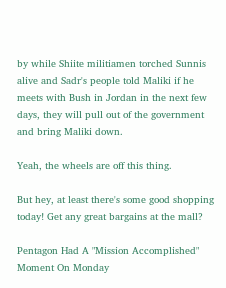by while Shiite militiamen torched Sunnis alive and Sadr's people told Maliki if he meets with Bush in Jordan in the next few days, they will pull out of the government and bring Maliki down.

Yeah, the wheels are off this thing.

But hey, at least there's some good shopping today! Get any great bargains at the mall?

Pentagon Had A "Mission Accomplished" Moment On Monday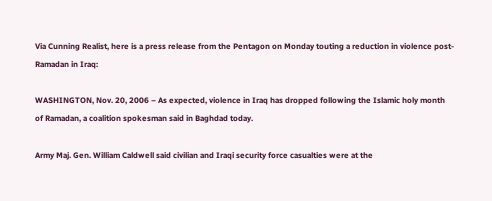Via Cunning Realist, here is a press release from the Pentagon on Monday touting a reduction in violence post-Ramadan in Iraq:

WASHINGTON, Nov. 20, 2006 – As expected, violence in Iraq has dropped following the Islamic holy month of Ramadan, a coalition spokesman said in Baghdad today.

Army Maj. Gen. William Caldwell said civilian and Iraqi security force casualties were at the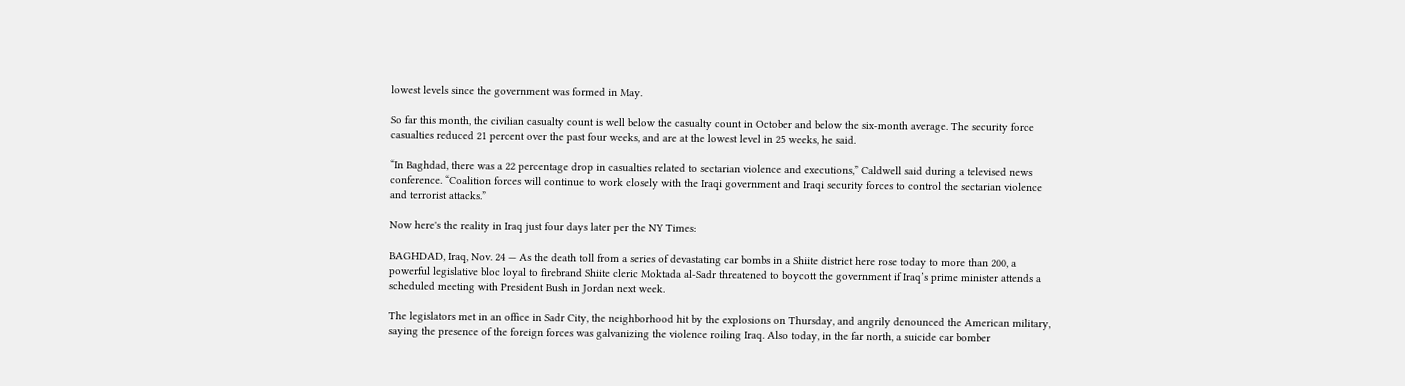lowest levels since the government was formed in May.

So far this month, the civilian casualty count is well below the casualty count in October and below the six-month average. The security force casualties reduced 21 percent over the past four weeks, and are at the lowest level in 25 weeks, he said.

“In Baghdad, there was a 22 percentage drop in casualties related to sectarian violence and executions,” Caldwell said during a televised news conference. “Coalition forces will continue to work closely with the Iraqi government and Iraqi security forces to control the sectarian violence and terrorist attacks.”

Now here's the reality in Iraq just four days later per the NY Times:

BAGHDAD, Iraq, Nov. 24 — As the death toll from a series of devastating car bombs in a Shiite district here rose today to more than 200, a powerful legislative bloc loyal to firebrand Shiite cleric Moktada al-Sadr threatened to boycott the government if Iraq’s prime minister attends a scheduled meeting with President Bush in Jordan next week.

The legislators met in an office in Sadr City, the neighborhood hit by the explosions on Thursday, and angrily denounced the American military, saying the presence of the foreign forces was galvanizing the violence roiling Iraq. Also today, in the far north, a suicide car bomber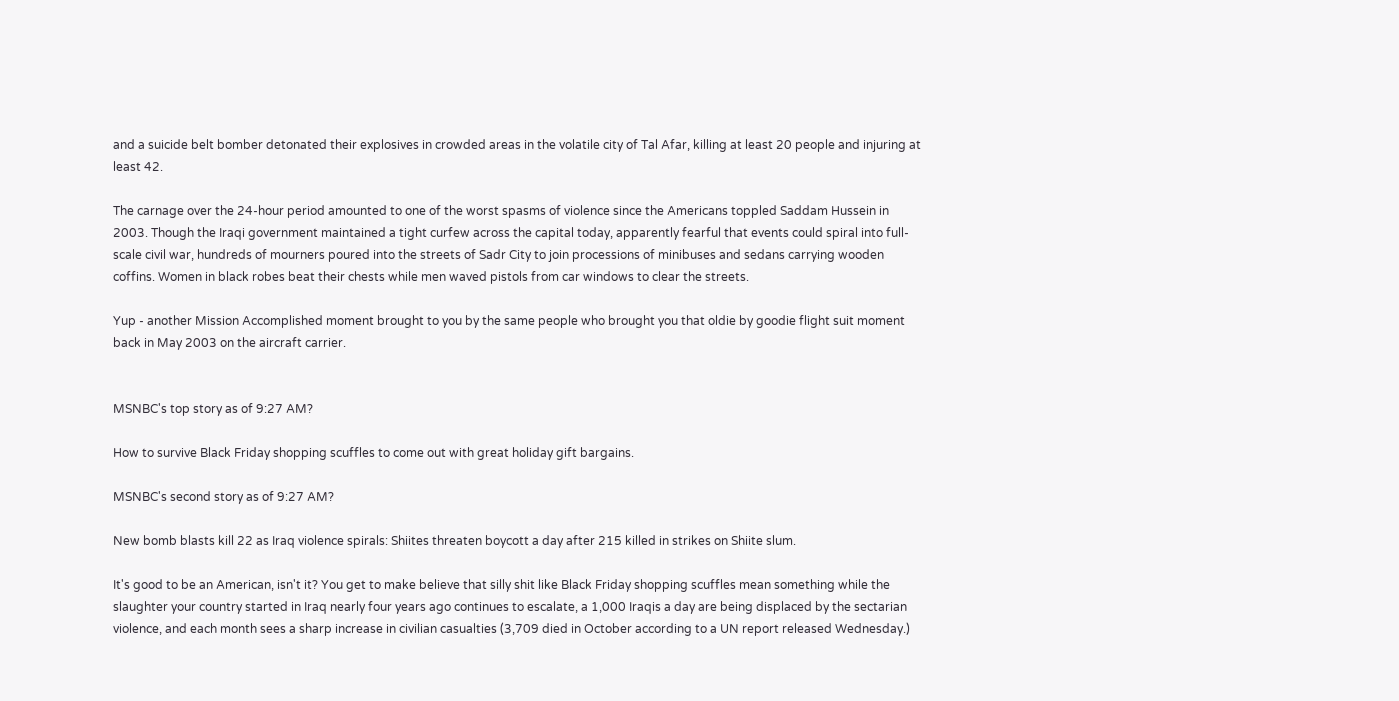and a suicide belt bomber detonated their explosives in crowded areas in the volatile city of Tal Afar, killing at least 20 people and injuring at least 42.

The carnage over the 24-hour period amounted to one of the worst spasms of violence since the Americans toppled Saddam Hussein in 2003. Though the Iraqi government maintained a tight curfew across the capital today, apparently fearful that events could spiral into full-scale civil war, hundreds of mourners poured into the streets of Sadr City to join processions of minibuses and sedans carrying wooden coffins. Women in black robes beat their chests while men waved pistols from car windows to clear the streets.

Yup - another Mission Accomplished moment brought to you by the same people who brought you that oldie by goodie flight suit moment back in May 2003 on the aircraft carrier.


MSNBC's top story as of 9:27 AM?

How to survive Black Friday shopping scuffles to come out with great holiday gift bargains.

MSNBC's second story as of 9:27 AM?

New bomb blasts kill 22 as Iraq violence spirals: Shiites threaten boycott a day after 215 killed in strikes on Shiite slum.

It's good to be an American, isn't it? You get to make believe that silly shit like Black Friday shopping scuffles mean something while the slaughter your country started in Iraq nearly four years ago continues to escalate, a 1,000 Iraqis a day are being displaced by the sectarian violence, and each month sees a sharp increase in civilian casualties (3,709 died in October according to a UN report released Wednesday.)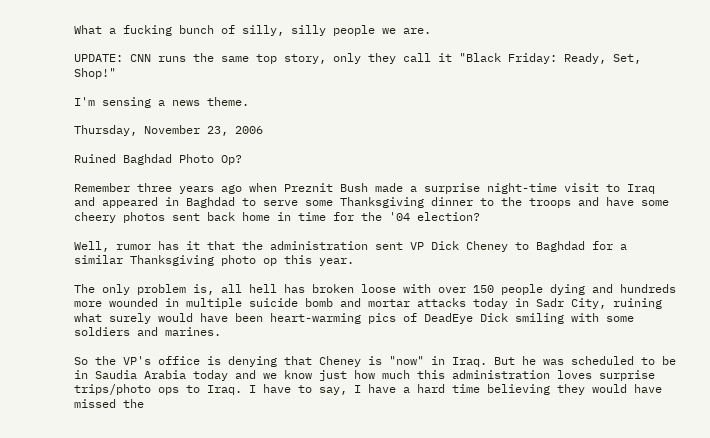What a fucking bunch of silly, silly people we are.

UPDATE: CNN runs the same top story, only they call it "Black Friday: Ready, Set, Shop!"

I'm sensing a news theme.

Thursday, November 23, 2006

Ruined Baghdad Photo Op?

Remember three years ago when Preznit Bush made a surprise night-time visit to Iraq and appeared in Baghdad to serve some Thanksgiving dinner to the troops and have some cheery photos sent back home in time for the '04 election?

Well, rumor has it that the administration sent VP Dick Cheney to Baghdad for a similar Thanksgiving photo op this year.

The only problem is, all hell has broken loose with over 150 people dying and hundreds more wounded in multiple suicide bomb and mortar attacks today in Sadr City, ruining what surely would have been heart-warming pics of DeadEye Dick smiling with some soldiers and marines.

So the VP's office is denying that Cheney is "now" in Iraq. But he was scheduled to be in Saudia Arabia today and we know just how much this administration loves surprise trips/photo ops to Iraq. I have to say, I have a hard time believing they would have missed the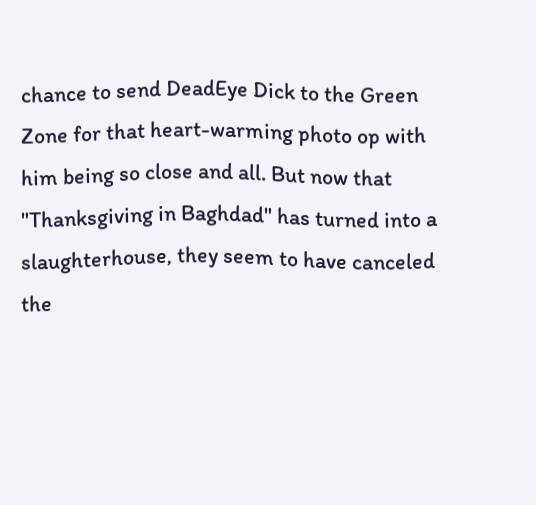chance to send DeadEye Dick to the Green Zone for that heart-warming photo op with him being so close and all. But now that "Thanksgiving in Baghdad" has turned into a slaughterhouse, they seem to have canceled the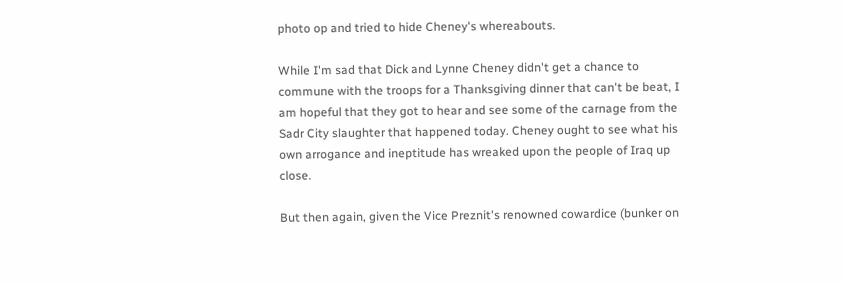photo op and tried to hide Cheney's whereabouts.

While I'm sad that Dick and Lynne Cheney didn't get a chance to commune with the troops for a Thanksgiving dinner that can't be beat, I am hopeful that they got to hear and see some of the carnage from the Sadr City slaughter that happened today. Cheney ought to see what his own arrogance and ineptitude has wreaked upon the people of Iraq up close.

But then again, given the Vice Preznit's renowned cowardice (bunker on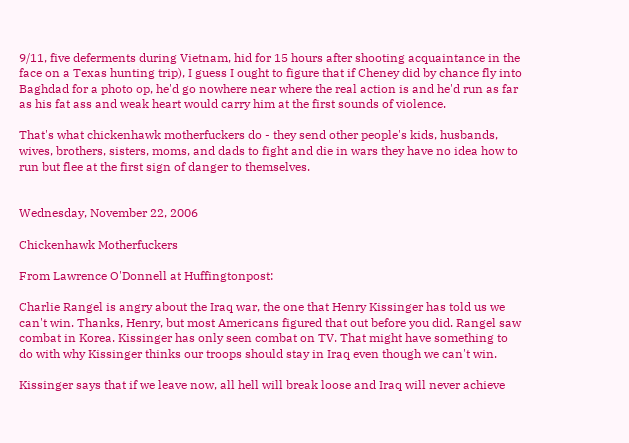9/11, five deferments during Vietnam, hid for 15 hours after shooting acquaintance in the face on a Texas hunting trip), I guess I ought to figure that if Cheney did by chance fly into Baghdad for a photo op, he'd go nowhere near where the real action is and he'd run as far as his fat ass and weak heart would carry him at the first sounds of violence.

That's what chickenhawk motherfuckers do - they send other people's kids, husbands, wives, brothers, sisters, moms, and dads to fight and die in wars they have no idea how to run but flee at the first sign of danger to themselves.


Wednesday, November 22, 2006

Chickenhawk Motherfuckers

From Lawrence O'Donnell at Huffingtonpost:

Charlie Rangel is angry about the Iraq war, the one that Henry Kissinger has told us we can't win. Thanks, Henry, but most Americans figured that out before you did. Rangel saw combat in Korea. Kissinger has only seen combat on TV. That might have something to do with why Kissinger thinks our troops should stay in Iraq even though we can't win.

Kissinger says that if we leave now, all hell will break loose and Iraq will never achieve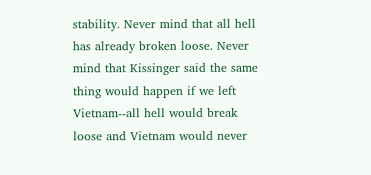stability. Never mind that all hell has already broken loose. Never mind that Kissinger said the same thing would happen if we left Vietnam--all hell would break loose and Vietnam would never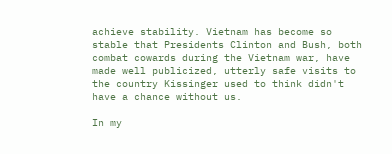achieve stability. Vietnam has become so stable that Presidents Clinton and Bush, both combat cowards during the Vietnam war, have made well publicized, utterly safe visits to the country Kissinger used to think didn't have a chance without us.

In my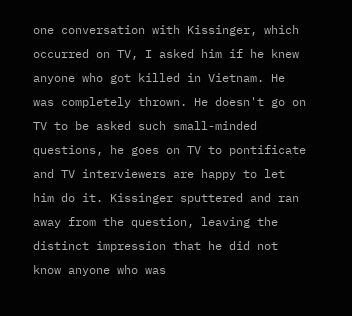one conversation with Kissinger, which occurred on TV, I asked him if he knew anyone who got killed in Vietnam. He was completely thrown. He doesn't go on TV to be asked such small-minded questions, he goes on TV to pontificate and TV interviewers are happy to let him do it. Kissinger sputtered and ran away from the question, leaving the distinct impression that he did not know anyone who was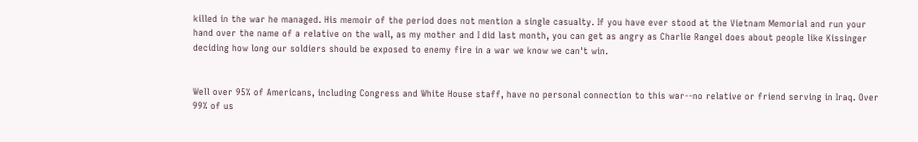killed in the war he managed. His memoir of the period does not mention a single casualty. If you have ever stood at the Vietnam Memorial and run your hand over the name of a relative on the wall, as my mother and I did last month, you can get as angry as Charlie Rangel does about people like Kissinger deciding how long our soldiers should be exposed to enemy fire in a war we know we can't win.


Well over 95% of Americans, including Congress and White House staff, have no personal connection to this war--no relative or friend serving in Iraq. Over 99% of us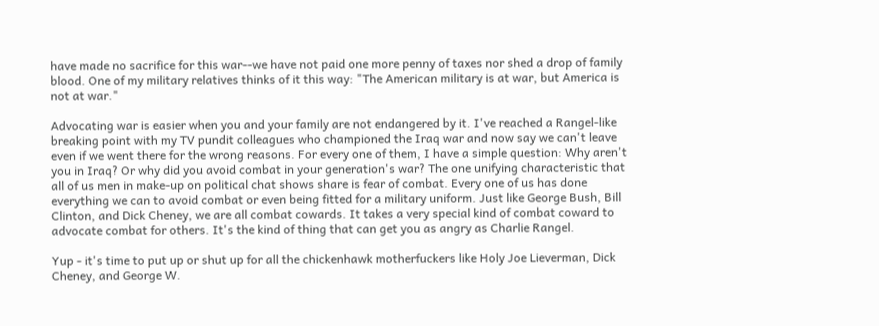have made no sacrifice for this war--we have not paid one more penny of taxes nor shed a drop of family blood. One of my military relatives thinks of it this way: "The American military is at war, but America is not at war."

Advocating war is easier when you and your family are not endangered by it. I've reached a Rangel-like breaking point with my TV pundit colleagues who championed the Iraq war and now say we can't leave even if we went there for the wrong reasons. For every one of them, I have a simple question: Why aren't you in Iraq? Or why did you avoid combat in your generation's war? The one unifying characteristic that all of us men in make-up on political chat shows share is fear of combat. Every one of us has done everything we can to avoid combat or even being fitted for a military uniform. Just like George Bush, Bill Clinton, and Dick Cheney, we are all combat cowards. It takes a very special kind of combat coward to advocate combat for others. It's the kind of thing that can get you as angry as Charlie Rangel.

Yup - it's time to put up or shut up for all the chickenhawk motherfuckers like Holy Joe Lieverman, Dick Cheney, and George W.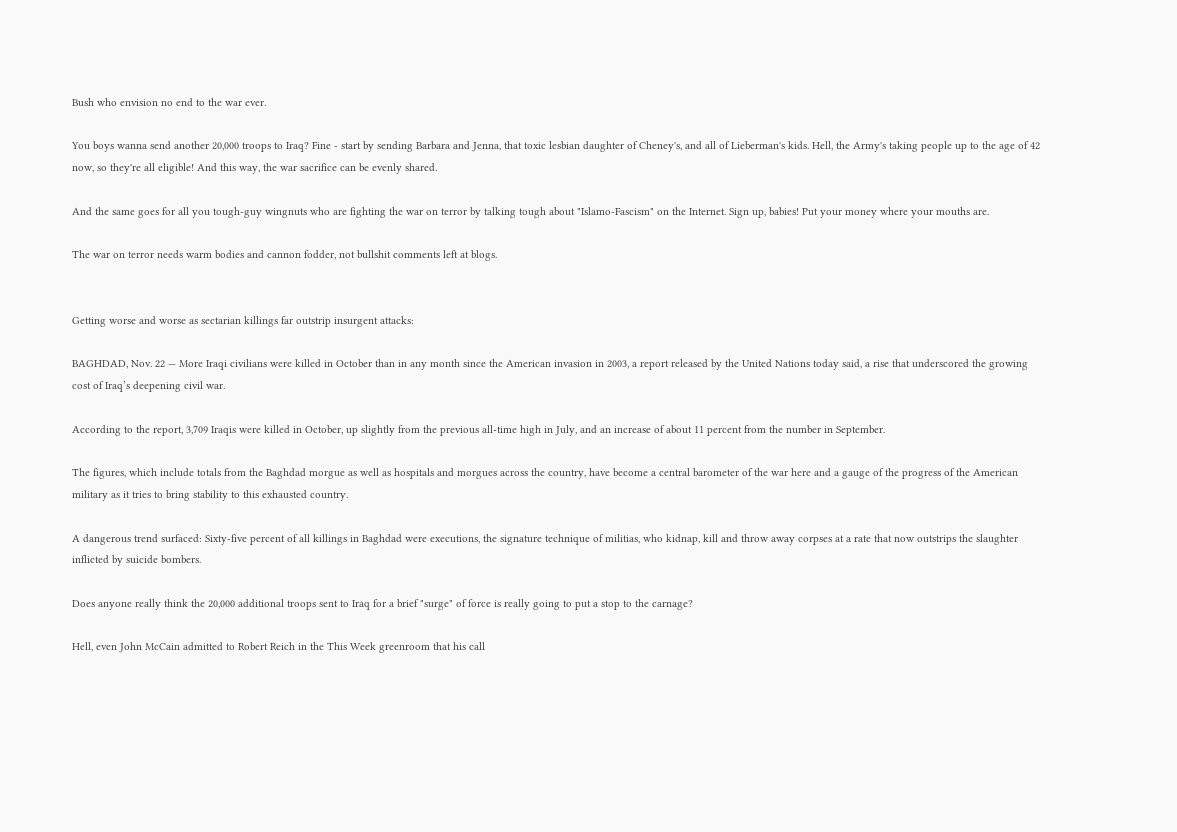Bush who envision no end to the war ever.

You boys wanna send another 20,000 troops to Iraq? Fine - start by sending Barbara and Jenna, that toxic lesbian daughter of Cheney's, and all of Lieberman's kids. Hell, the Army's taking people up to the age of 42 now, so they're all eligible! And this way, the war sacrifice can be evenly shared.

And the same goes for all you tough-guy wingnuts who are fighting the war on terror by talking tough about "Islamo-Fascism" on the Internet. Sign up, babies! Put your money where your mouths are.

The war on terror needs warm bodies and cannon fodder, not bullshit comments left at blogs.


Getting worse and worse as sectarian killings far outstrip insurgent attacks:

BAGHDAD, Nov. 22 — More Iraqi civilians were killed in October than in any month since the American invasion in 2003, a report released by the United Nations today said, a rise that underscored the growing cost of Iraq’s deepening civil war.

According to the report, 3,709 Iraqis were killed in October, up slightly from the previous all-time high in July, and an increase of about 11 percent from the number in September.

The figures, which include totals from the Baghdad morgue as well as hospitals and morgues across the country, have become a central barometer of the war here and a gauge of the progress of the American military as it tries to bring stability to this exhausted country.

A dangerous trend surfaced: Sixty-five percent of all killings in Baghdad were executions, the signature technique of militias, who kidnap, kill and throw away corpses at a rate that now outstrips the slaughter inflicted by suicide bombers.

Does anyone really think the 20,000 additional troops sent to Iraq for a brief "surge" of force is really going to put a stop to the carnage?

Hell, even John McCain admitted to Robert Reich in the This Week greenroom that his call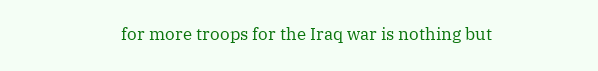for more troops for the Iraq war is nothing but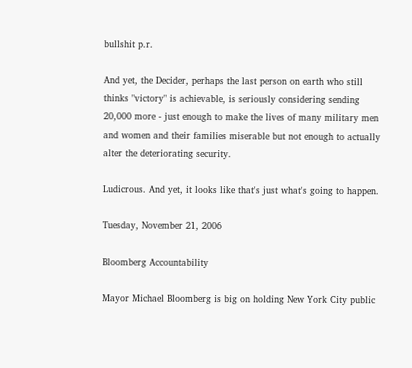bullshit p.r.

And yet, the Decider, perhaps the last person on earth who still thinks "victory" is achievable, is seriously considering sending 20,000 more - just enough to make the lives of many military men and women and their families miserable but not enough to actually alter the deteriorating security.

Ludicrous. And yet, it looks like that's just what's going to happen.

Tuesday, November 21, 2006

Bloomberg Accountability

Mayor Michael Bloomberg is big on holding New York City public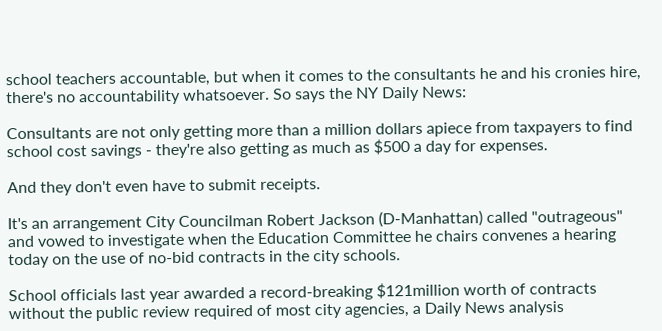school teachers accountable, but when it comes to the consultants he and his cronies hire, there's no accountability whatsoever. So says the NY Daily News:

Consultants are not only getting more than a million dollars apiece from taxpayers to find school cost savings - they're also getting as much as $500 a day for expenses.

And they don't even have to submit receipts.

It's an arrangement City Councilman Robert Jackson (D-Manhattan) called "outrageous" and vowed to investigate when the Education Committee he chairs convenes a hearing today on the use of no-bid contracts in the city schools.

School officials last year awarded a record-breaking $121million worth of contracts without the public review required of most city agencies, a Daily News analysis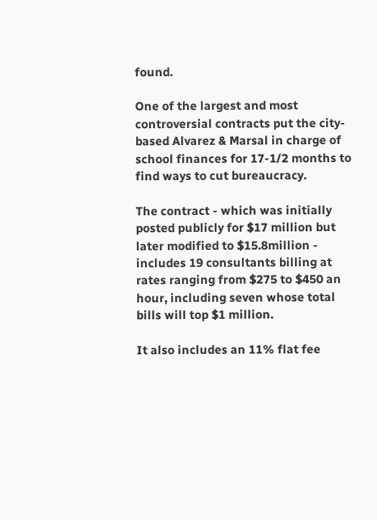found.

One of the largest and most controversial contracts put the city-based Alvarez & Marsal in charge of school finances for 17-1/2 months to find ways to cut bureaucracy.

The contract - which was initially posted publicly for $17 million but later modified to $15.8million - includes 19 consultants billing at rates ranging from $275 to $450 an hour, including seven whose total bills will top $1 million.

It also includes an 11% flat fee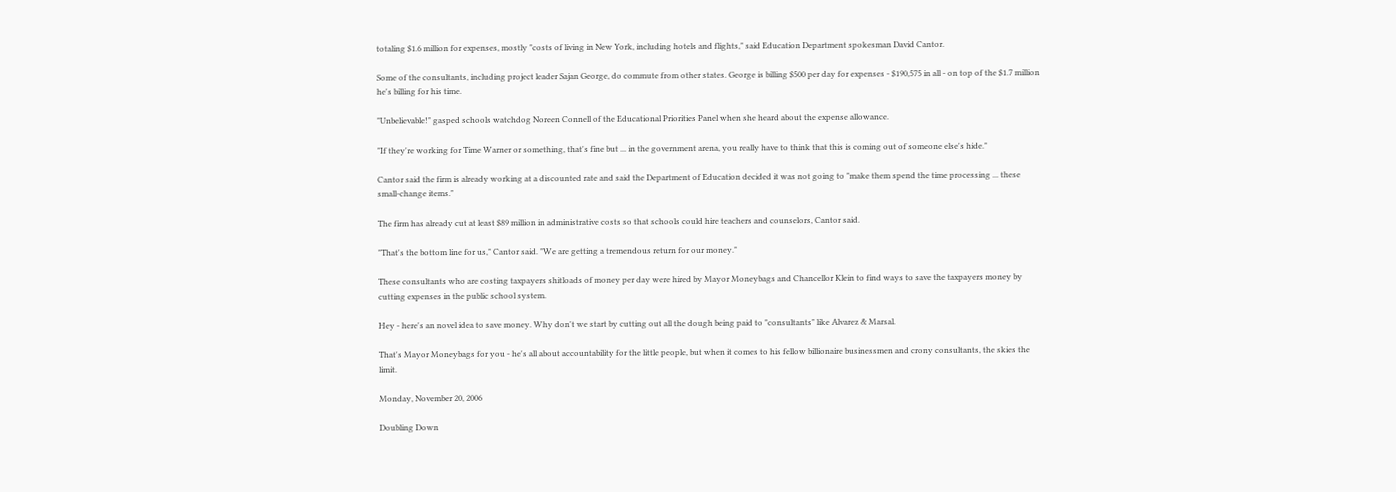totaling $1.6 million for expenses, mostly "costs of living in New York, including hotels and flights," said Education Department spokesman David Cantor.

Some of the consultants, including project leader Sajan George, do commute from other states. George is billing $500 per day for expenses - $190,575 in all - on top of the $1.7 million he's billing for his time.

"Unbelievable!" gasped schools watchdog Noreen Connell of the Educational Priorities Panel when she heard about the expense allowance.

"If they're working for Time Warner or something, that's fine but ... in the government arena, you really have to think that this is coming out of someone else's hide."

Cantor said the firm is already working at a discounted rate and said the Department of Education decided it was not going to "make them spend the time processing ... these small-change items."

The firm has already cut at least $89 million in administrative costs so that schools could hire teachers and counselors, Cantor said.

"That's the bottom line for us," Cantor said. "We are getting a tremendous return for our money."

These consultants who are costing taxpayers shitloads of money per day were hired by Mayor Moneybags and Chancellor Klein to find ways to save the taxpayers money by cutting expenses in the public school system.

Hey - here's an novel idea to save money. Why don't we start by cutting out all the dough being paid to "consultants" like Alvarez & Marsal.

That's Mayor Moneybags for you - he's all about accountability for the little people, but when it comes to his fellow billionaire businessmen and crony consultants, the skies the limit.

Monday, November 20, 2006

Doubling Down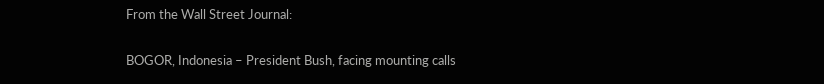From the Wall Street Journal:

BOGOR, Indonesia – President Bush, facing mounting calls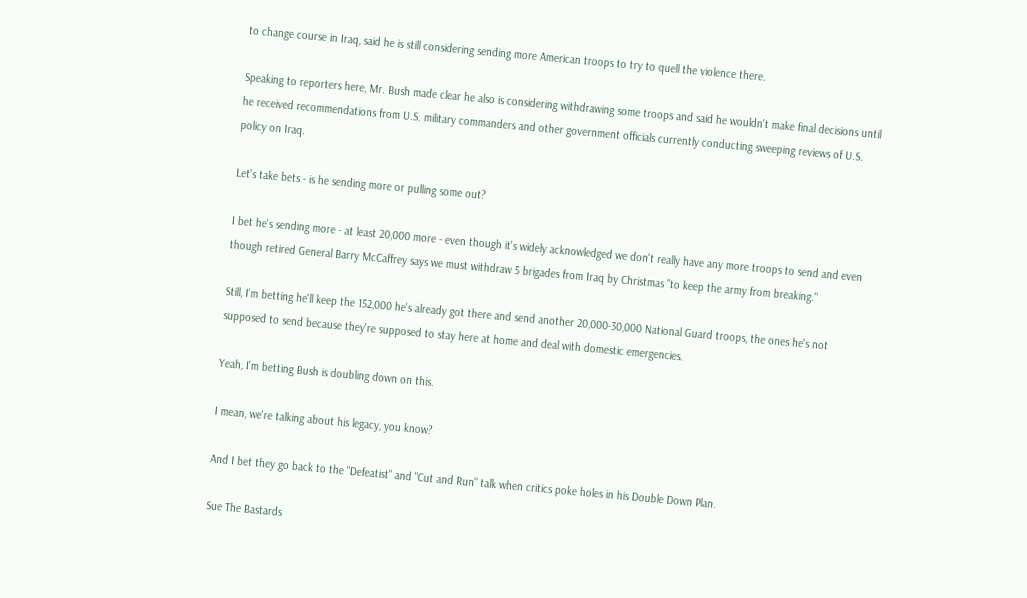to change course in Iraq, said he is still considering sending more American troops to try to quell the violence there.

Speaking to reporters here, Mr. Bush made clear he also is considering withdrawing some troops and said he wouldn't make final decisions until he received recommendations from U.S. military commanders and other government officials currently conducting sweeping reviews of U.S. policy on Iraq.

Let's take bets - is he sending more or pulling some out?

I bet he's sending more - at least 20,000 more - even though it's widely acknowledged we don't really have any more troops to send and even though retired General Barry McCaffrey says we must withdraw 5 brigades from Iraq by Christmas "to keep the army from breaking."

Still, I'm betting he'll keep the 152,000 he's already got there and send another 20,000-30,000 National Guard troops, the ones he's not supposed to send because they're supposed to stay here at home and deal with domestic emergencies.

Yeah, I'm betting Bush is doubling down on this.

I mean, we're talking about his legacy, you know?

And I bet they go back to the "Defeatist" and "Cut and Run" talk when critics poke holes in his Double Down Plan.

Sue The Bastards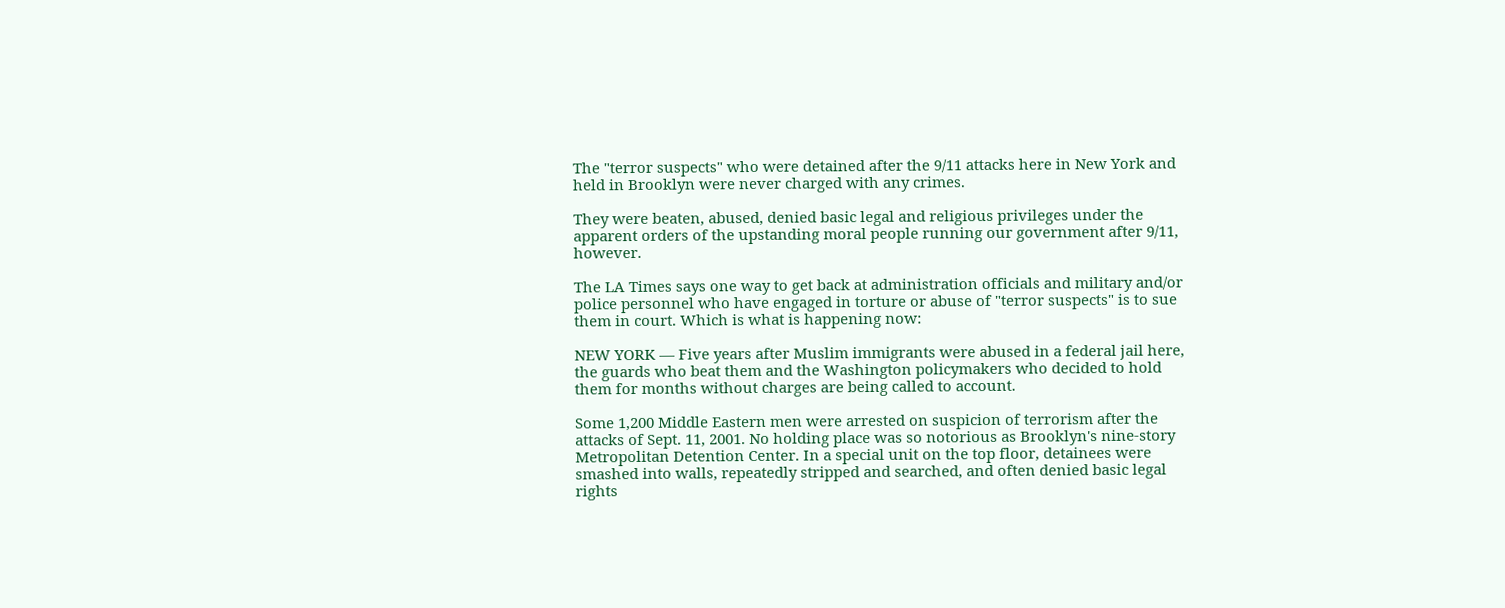The "terror suspects" who were detained after the 9/11 attacks here in New York and held in Brooklyn were never charged with any crimes.

They were beaten, abused, denied basic legal and religious privileges under the apparent orders of the upstanding moral people running our government after 9/11, however.

The LA Times says one way to get back at administration officials and military and/or police personnel who have engaged in torture or abuse of "terror suspects" is to sue them in court. Which is what is happening now:

NEW YORK — Five years after Muslim immigrants were abused in a federal jail here, the guards who beat them and the Washington policymakers who decided to hold them for months without charges are being called to account.

Some 1,200 Middle Eastern men were arrested on suspicion of terrorism after the attacks of Sept. 11, 2001. No holding place was so notorious as Brooklyn's nine-story Metropolitan Detention Center. In a special unit on the top floor, detainees were smashed into walls, repeatedly stripped and searched, and often denied basic legal rights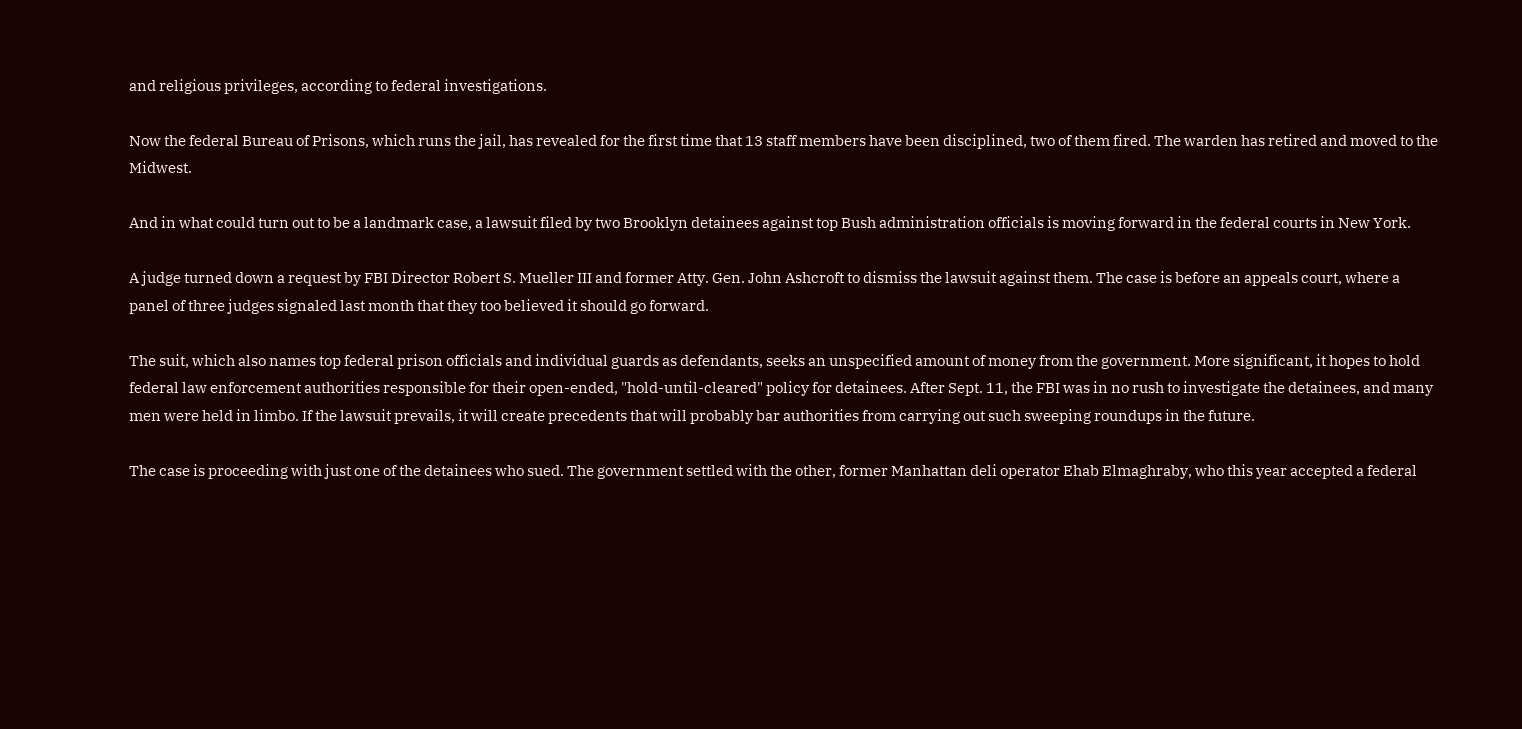and religious privileges, according to federal investigations.

Now the federal Bureau of Prisons, which runs the jail, has revealed for the first time that 13 staff members have been disciplined, two of them fired. The warden has retired and moved to the Midwest.

And in what could turn out to be a landmark case, a lawsuit filed by two Brooklyn detainees against top Bush administration officials is moving forward in the federal courts in New York.

A judge turned down a request by FBI Director Robert S. Mueller III and former Atty. Gen. John Ashcroft to dismiss the lawsuit against them. The case is before an appeals court, where a panel of three judges signaled last month that they too believed it should go forward.

The suit, which also names top federal prison officials and individual guards as defendants, seeks an unspecified amount of money from the government. More significant, it hopes to hold federal law enforcement authorities responsible for their open-ended, "hold-until-cleared" policy for detainees. After Sept. 11, the FBI was in no rush to investigate the detainees, and many men were held in limbo. If the lawsuit prevails, it will create precedents that will probably bar authorities from carrying out such sweeping roundups in the future.

The case is proceeding with just one of the detainees who sued. The government settled with the other, former Manhattan deli operator Ehab Elmaghraby, who this year accepted a federal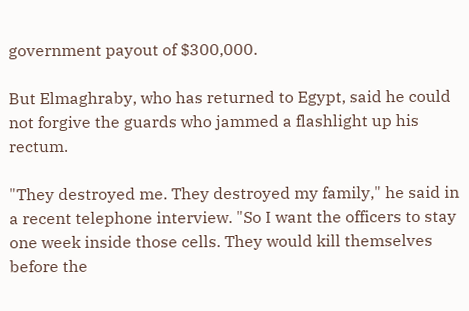government payout of $300,000.

But Elmaghraby, who has returned to Egypt, said he could not forgive the guards who jammed a flashlight up his rectum.

"They destroyed me. They destroyed my family," he said in a recent telephone interview. "So I want the officers to stay one week inside those cells. They would kill themselves before the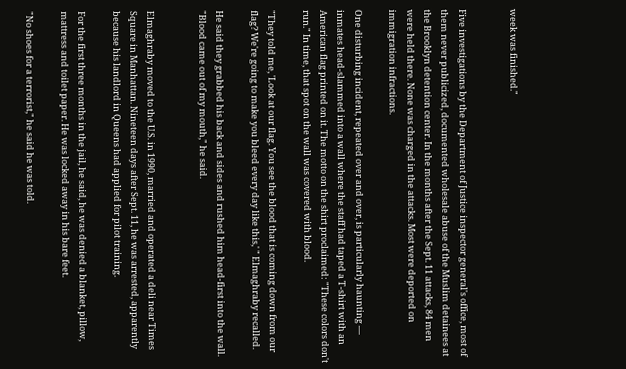week was finished."


Five investigations by the Department of Justice inspector general's office, most of them never publicized, documented wholesale abuse of the Muslim detainees at the Brooklyn detention center. In the months after the Sept. 11 attacks, 84 men were held there. None was charged in the attacks. Most were deported on immigration infractions.

One disturbing incident, repeated over and over, is particularly haunting — inmates head-slammed into a wall where the staff had taped a T-shirt with an American flag printed on it. The motto on the shirt proclaimed: "These colors don't run." In time, that spot on the wall was covered with blood.

"They told me, 'Look at our flag. You see the blood that is coming down from our flag? We're going to make you bleed every day like this,' " Elmaghraby recalled.

He said they grabbed his back and sides and rushed him head-first into the wall. "Blood came out of my mouth," he said.


Elmaghraby moved to the U.S. in 1990, married and operated a deli near Times Square in Manhattan. Nineteen days after Sept. 11, he was arrested, apparently because his landlord in Queens had applied for pilot training.

For the first three months in the jail, he said, he was denied a blanket, pillow, mattress and toilet paper. He was locked away in his bare feet.

"No shoes for a terrorist," he said he was told.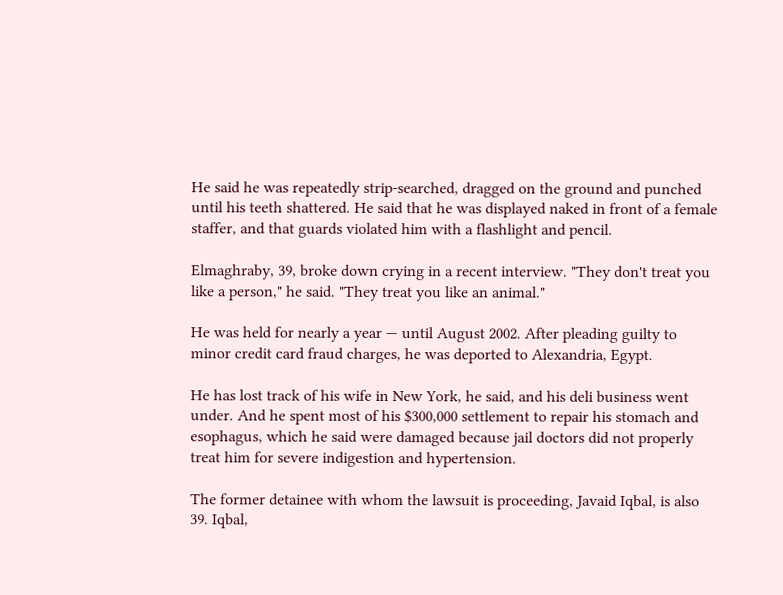He said he was repeatedly strip-searched, dragged on the ground and punched until his teeth shattered. He said that he was displayed naked in front of a female staffer, and that guards violated him with a flashlight and pencil.

Elmaghraby, 39, broke down crying in a recent interview. "They don't treat you like a person," he said. "They treat you like an animal."

He was held for nearly a year — until August 2002. After pleading guilty to minor credit card fraud charges, he was deported to Alexandria, Egypt.

He has lost track of his wife in New York, he said, and his deli business went under. And he spent most of his $300,000 settlement to repair his stomach and esophagus, which he said were damaged because jail doctors did not properly treat him for severe indigestion and hypertension.

The former detainee with whom the lawsuit is proceeding, Javaid Iqbal, is also 39. Iqbal,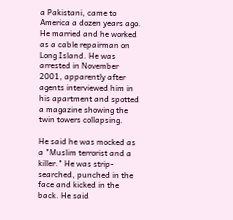a Pakistani, came to America a dozen years ago. He married and he worked as a cable repairman on Long Island. He was arrested in November 2001, apparently after agents interviewed him in his apartment and spotted a magazine showing the twin towers collapsing.

He said he was mocked as a "Muslim terrorist and a killer." He was strip-searched, punched in the face and kicked in the back. He said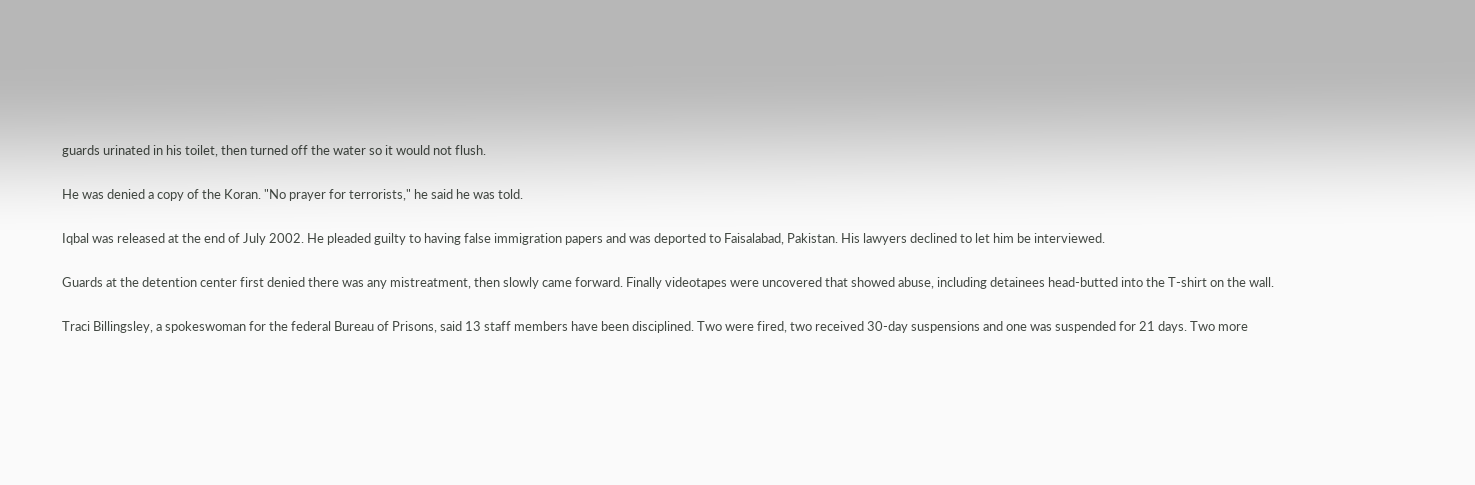guards urinated in his toilet, then turned off the water so it would not flush.

He was denied a copy of the Koran. "No prayer for terrorists," he said he was told.

Iqbal was released at the end of July 2002. He pleaded guilty to having false immigration papers and was deported to Faisalabad, Pakistan. His lawyers declined to let him be interviewed.

Guards at the detention center first denied there was any mistreatment, then slowly came forward. Finally videotapes were uncovered that showed abuse, including detainees head-butted into the T-shirt on the wall.

Traci Billingsley, a spokeswoman for the federal Bureau of Prisons, said 13 staff members have been disciplined. Two were fired, two received 30-day suspensions and one was suspended for 21 days. Two more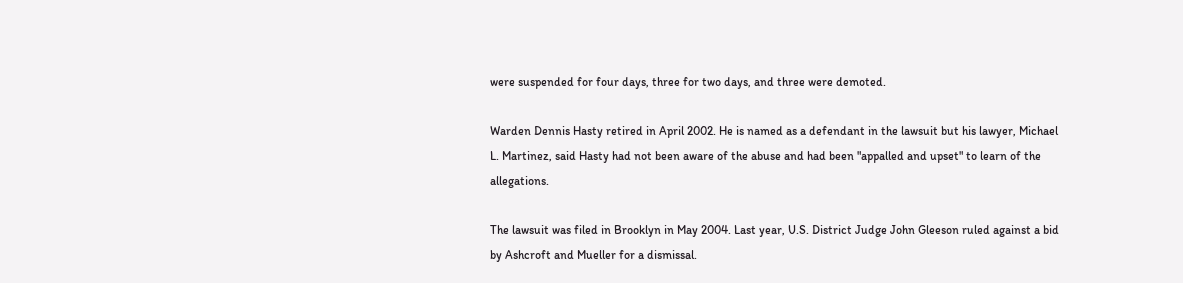were suspended for four days, three for two days, and three were demoted.

Warden Dennis Hasty retired in April 2002. He is named as a defendant in the lawsuit but his lawyer, Michael L. Martinez, said Hasty had not been aware of the abuse and had been "appalled and upset" to learn of the allegations.

The lawsuit was filed in Brooklyn in May 2004. Last year, U.S. District Judge John Gleeson ruled against a bid by Ashcroft and Mueller for a dismissal.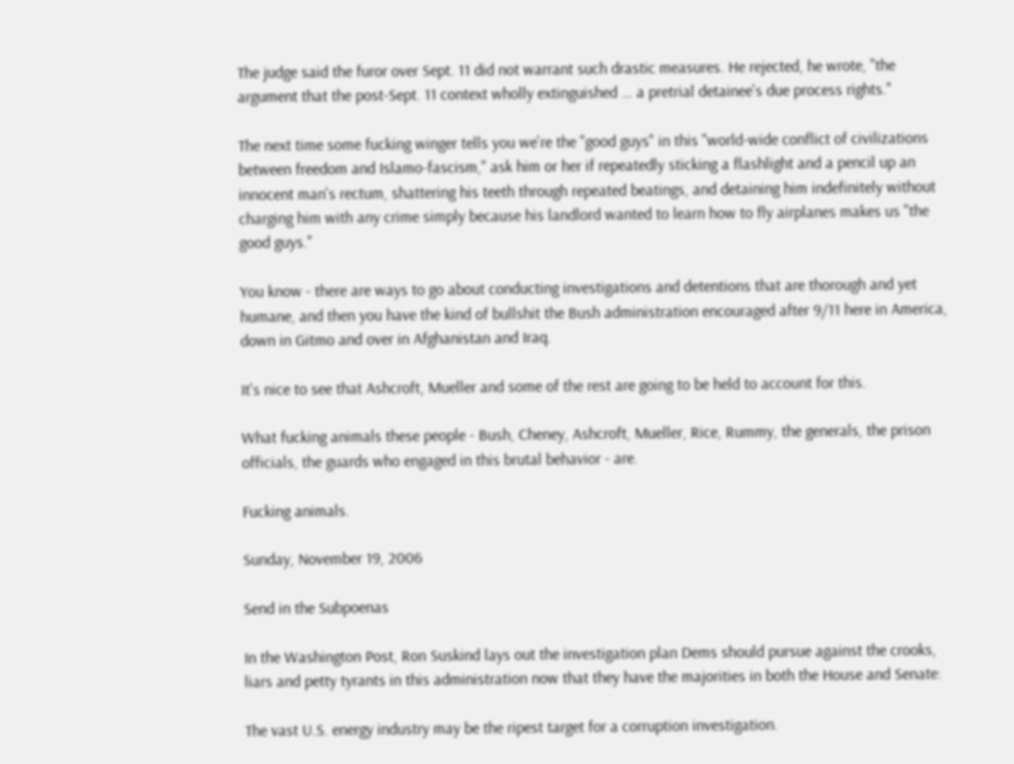The judge said the furor over Sept. 11 did not warrant such drastic measures. He rejected, he wrote, "the argument that the post-Sept. 11 context wholly extinguished … a pretrial detainee's due process rights."

The next time some fucking winger tells you we're the "good guys" in this "world-wide conflict of civilizations between freedom and Islamo-fascism," ask him or her if repeatedly sticking a flashlight and a pencil up an innocent man's rectum, shattering his teeth through repeated beatings, and detaining him indefinitely without charging him with any crime simply because his landlord wanted to learn how to fly airplanes makes us "the good guys."

You know - there are ways to go about conducting investigations and detentions that are thorough and yet humane, and then you have the kind of bullshit the Bush administration encouraged after 9/11 here in America, down in Gitmo and over in Afghanistan and Iraq.

It's nice to see that Ashcroft, Mueller and some of the rest are going to be held to account for this.

What fucking animals these people - Bush, Cheney, Ashcroft, Mueller, Rice, Rummy, the generals, the prison officials, the guards who engaged in this brutal behavior - are.

Fucking animals.

Sunday, November 19, 2006

Send in the Subpoenas

In the Washington Post, Ron Suskind lays out the investigation plan Dems should pursue against the crooks, liars and petty tyrants in this administration now that they have the majorities in both the House and Senate:

The vast U.S. energy industry may be the ripest target for a corruption investigation.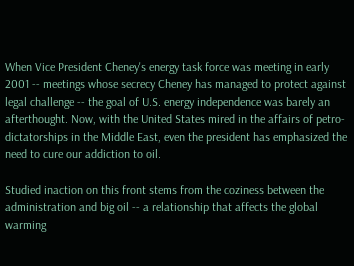When Vice President Cheney's energy task force was meeting in early 2001 -- meetings whose secrecy Cheney has managed to protect against legal challenge -- the goal of U.S. energy independence was barely an afterthought. Now, with the United States mired in the affairs of petro-dictatorships in the Middle East, even the president has emphasized the need to cure our addiction to oil.

Studied inaction on this front stems from the coziness between the administration and big oil -- a relationship that affects the global warming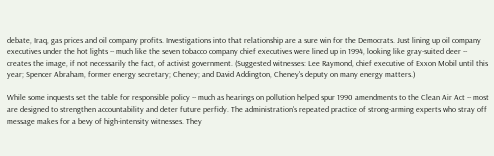debate, Iraq, gas prices and oil company profits. Investigations into that relationship are a sure win for the Democrats. Just lining up oil company executives under the hot lights -- much like the seven tobacco company chief executives were lined up in 1994, looking like gray-suited deer -- creates the image, if not necessarily the fact, of activist government. (Suggested witnesses: Lee Raymond, chief executive of Exxon Mobil until this year; Spencer Abraham, former energy secretary; Cheney; and David Addington, Cheney's deputy on many energy matters.)

While some inquests set the table for responsible policy -- much as hearings on pollution helped spur 1990 amendments to the Clean Air Act -- most are designed to strengthen accountability and deter future perfidy. The administration's repeated practice of strong-arming experts who stray off message makes for a bevy of high-intensity witnesses. They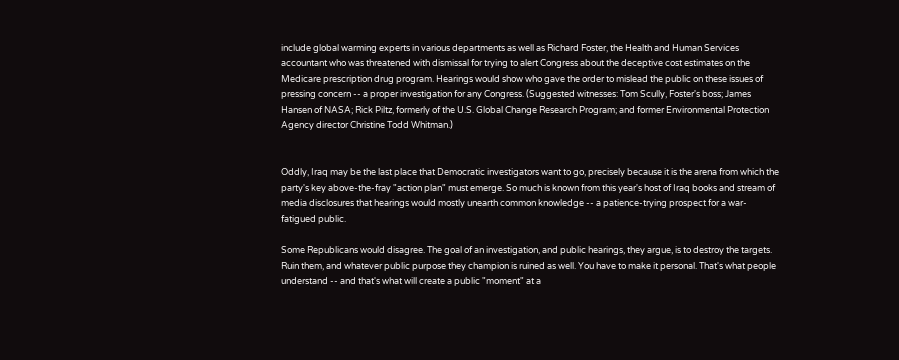include global warming experts in various departments as well as Richard Foster, the Health and Human Services accountant who was threatened with dismissal for trying to alert Congress about the deceptive cost estimates on the Medicare prescription drug program. Hearings would show who gave the order to mislead the public on these issues of pressing concern -- a proper investigation for any Congress. (Suggested witnesses: Tom Scully, Foster's boss; James Hansen of NASA; Rick Piltz, formerly of the U.S. Global Change Research Program; and former Environmental Protection Agency director Christine Todd Whitman.)


Oddly, Iraq may be the last place that Democratic investigators want to go, precisely because it is the arena from which the party's key above-the-fray "action plan" must emerge. So much is known from this year's host of Iraq books and stream of media disclosures that hearings would mostly unearth common knowledge -- a patience-trying prospect for a war-fatigued public.

Some Republicans would disagree. The goal of an investigation, and public hearings, they argue, is to destroy the targets. Ruin them, and whatever public purpose they champion is ruined as well. You have to make it personal. That's what people understand -- and that's what will create a public "moment" at a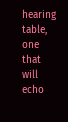hearing table, one that will echo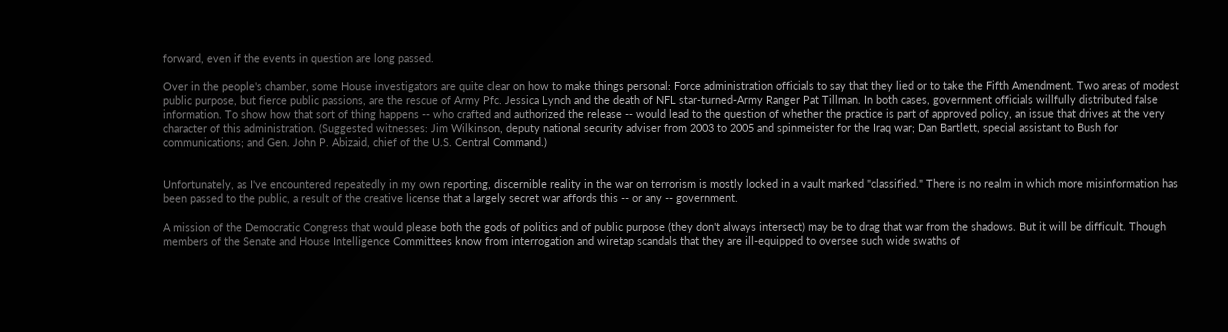forward, even if the events in question are long passed.

Over in the people's chamber, some House investigators are quite clear on how to make things personal: Force administration officials to say that they lied or to take the Fifth Amendment. Two areas of modest public purpose, but fierce public passions, are the rescue of Army Pfc. Jessica Lynch and the death of NFL star-turned-Army Ranger Pat Tillman. In both cases, government officials willfully distributed false information. To show how that sort of thing happens -- who crafted and authorized the release -- would lead to the question of whether the practice is part of approved policy, an issue that drives at the very character of this administration. (Suggested witnesses: Jim Wilkinson, deputy national security adviser from 2003 to 2005 and spinmeister for the Iraq war; Dan Bartlett, special assistant to Bush for communications; and Gen. John P. Abizaid, chief of the U.S. Central Command.)


Unfortunately, as I've encountered repeatedly in my own reporting, discernible reality in the war on terrorism is mostly locked in a vault marked "classified." There is no realm in which more misinformation has been passed to the public, a result of the creative license that a largely secret war affords this -- or any -- government.

A mission of the Democratic Congress that would please both the gods of politics and of public purpose (they don't always intersect) may be to drag that war from the shadows. But it will be difficult. Though members of the Senate and House Intelligence Committees know from interrogation and wiretap scandals that they are ill-equipped to oversee such wide swaths of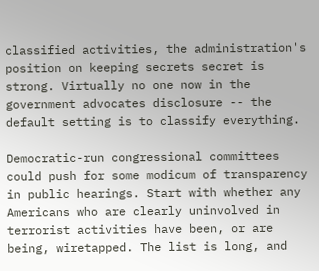classified activities, the administration's position on keeping secrets secret is strong. Virtually no one now in the government advocates disclosure -- the default setting is to classify everything.

Democratic-run congressional committees could push for some modicum of transparency in public hearings. Start with whether any Americans who are clearly uninvolved in terrorist activities have been, or are being, wiretapped. The list is long, and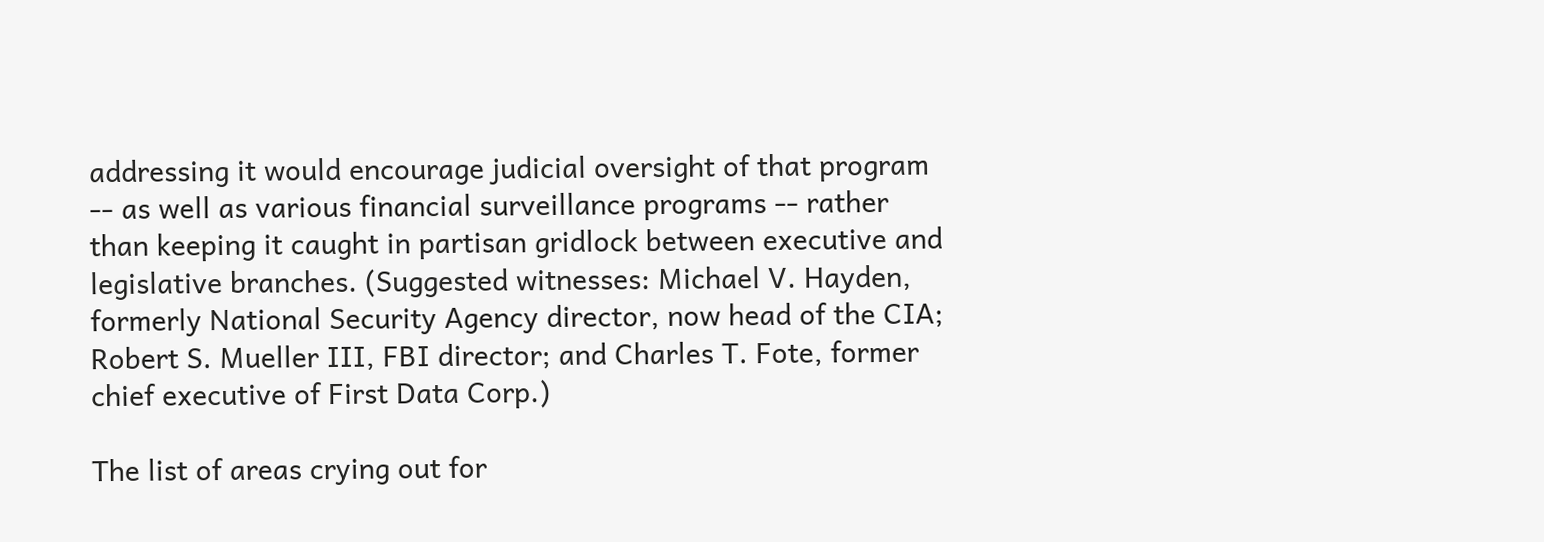addressing it would encourage judicial oversight of that program -- as well as various financial surveillance programs -- rather than keeping it caught in partisan gridlock between executive and legislative branches. (Suggested witnesses: Michael V. Hayden, formerly National Security Agency director, now head of the CIA; Robert S. Mueller III, FBI director; and Charles T. Fote, former chief executive of First Data Corp.)

The list of areas crying out for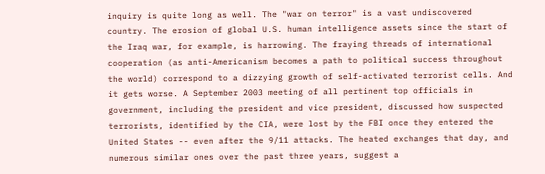inquiry is quite long as well. The "war on terror" is a vast undiscovered country. The erosion of global U.S. human intelligence assets since the start of the Iraq war, for example, is harrowing. The fraying threads of international cooperation (as anti-Americanism becomes a path to political success throughout the world) correspond to a dizzying growth of self-activated terrorist cells. And it gets worse. A September 2003 meeting of all pertinent top officials in government, including the president and vice president, discussed how suspected terrorists, identified by the CIA, were lost by the FBI once they entered the United States -- even after the 9/11 attacks. The heated exchanges that day, and numerous similar ones over the past three years, suggest a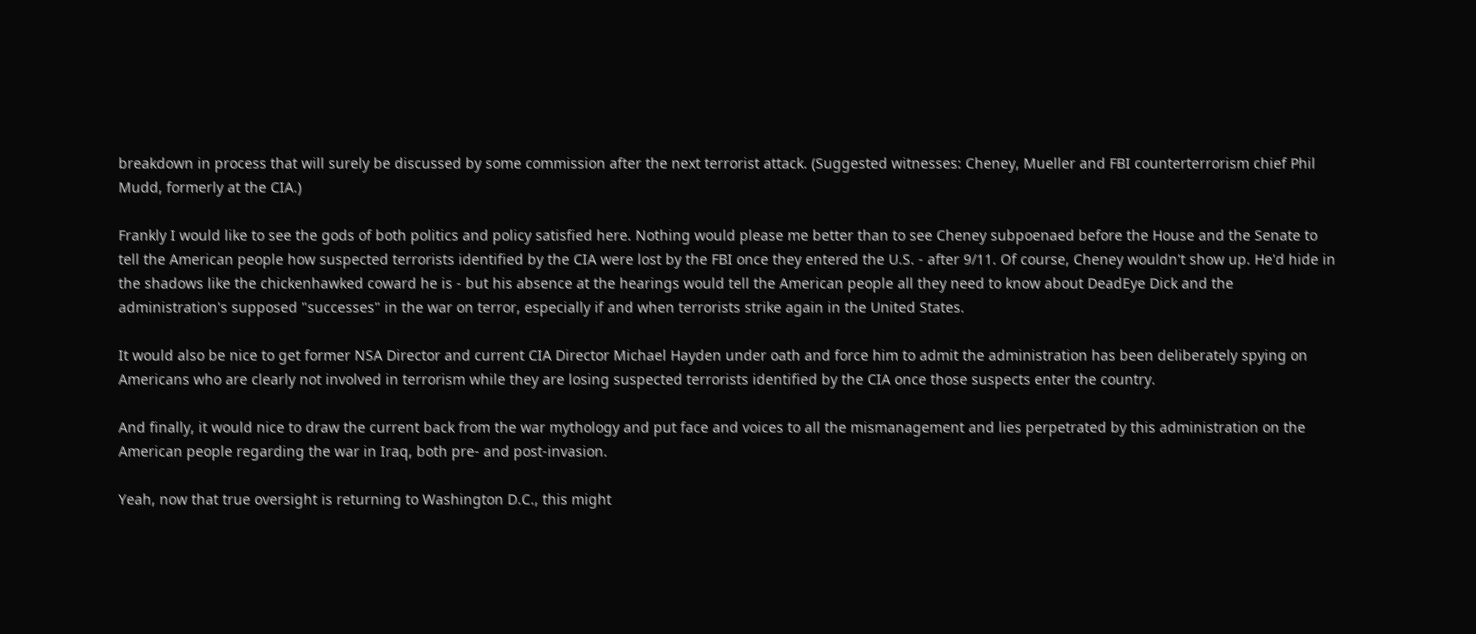breakdown in process that will surely be discussed by some commission after the next terrorist attack. (Suggested witnesses: Cheney, Mueller and FBI counterterrorism chief Phil Mudd, formerly at the CIA.)

Frankly I would like to see the gods of both politics and policy satisfied here. Nothing would please me better than to see Cheney subpoenaed before the House and the Senate to tell the American people how suspected terrorists identified by the CIA were lost by the FBI once they entered the U.S. - after 9/11. Of course, Cheney wouldn't show up. He'd hide in the shadows like the chickenhawked coward he is - but his absence at the hearings would tell the American people all they need to know about DeadEye Dick and the administration's supposed "successes" in the war on terror, especially if and when terrorists strike again in the United States.

It would also be nice to get former NSA Director and current CIA Director Michael Hayden under oath and force him to admit the administration has been deliberately spying on Americans who are clearly not involved in terrorism while they are losing suspected terrorists identified by the CIA once those suspects enter the country.

And finally, it would nice to draw the current back from the war mythology and put face and voices to all the mismanagement and lies perpetrated by this administration on the American people regarding the war in Iraq, both pre- and post-invasion.

Yeah, now that true oversight is returning to Washington D.C., this might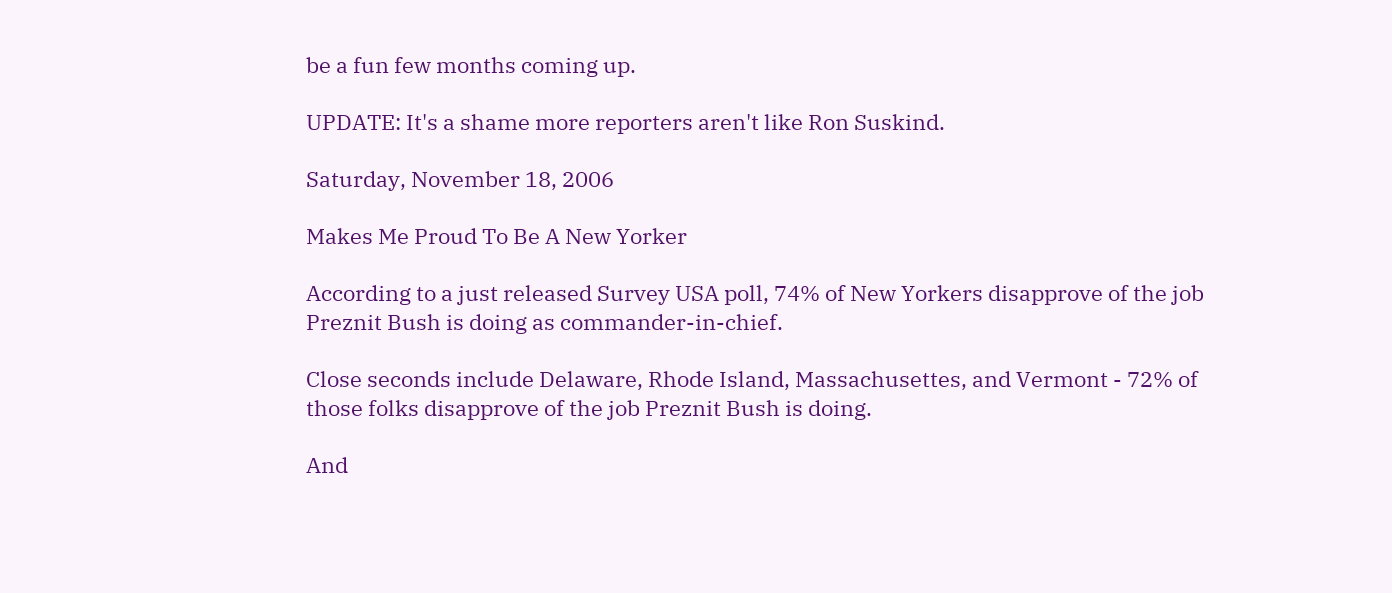be a fun few months coming up.

UPDATE: It's a shame more reporters aren't like Ron Suskind.

Saturday, November 18, 2006

Makes Me Proud To Be A New Yorker

According to a just released Survey USA poll, 74% of New Yorkers disapprove of the job Preznit Bush is doing as commander-in-chief.

Close seconds include Delaware, Rhode Island, Massachusettes, and Vermont - 72% of those folks disapprove of the job Preznit Bush is doing.

And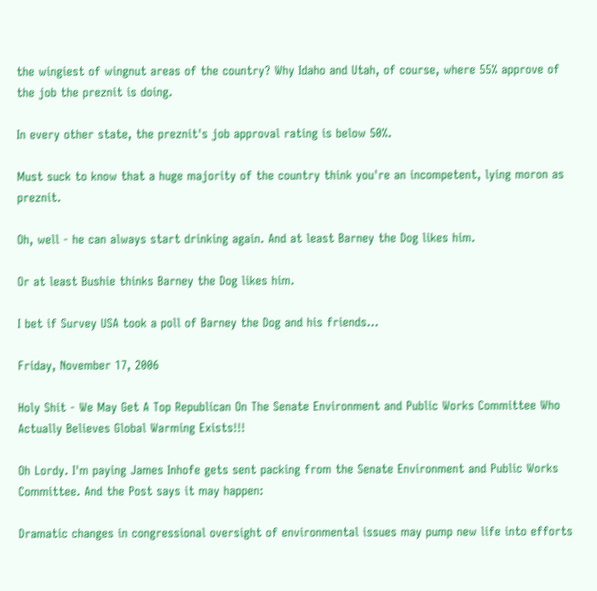the wingiest of wingnut areas of the country? Why Idaho and Utah, of course, where 55% approve of the job the preznit is doing.

In every other state, the preznit's job approval rating is below 50%.

Must suck to know that a huge majority of the country think you're an incompetent, lying moron as preznit.

Oh, well - he can always start drinking again. And at least Barney the Dog likes him.

Or at least Bushie thinks Barney the Dog likes him.

I bet if Survey USA took a poll of Barney the Dog and his friends...

Friday, November 17, 2006

Holy Shit - We May Get A Top Republican On The Senate Environment and Public Works Committee Who Actually Believes Global Warming Exists!!!

Oh Lordy. I'm paying James Inhofe gets sent packing from the Senate Environment and Public Works Committee. And the Post says it may happen:

Dramatic changes in congressional oversight of environmental issues may pump new life into efforts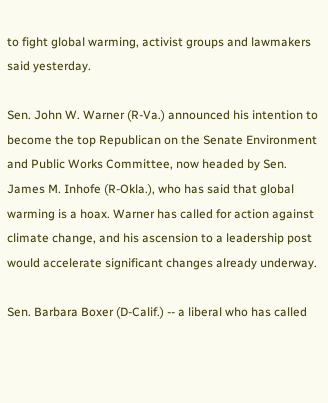to fight global warming, activist groups and lawmakers said yesterday.

Sen. John W. Warner (R-Va.) announced his intention to become the top Republican on the Senate Environment and Public Works Committee, now headed by Sen. James M. Inhofe (R-Okla.), who has said that global warming is a hoax. Warner has called for action against climate change, and his ascension to a leadership post would accelerate significant changes already underway.

Sen. Barbara Boxer (D-Calif.) -- a liberal who has called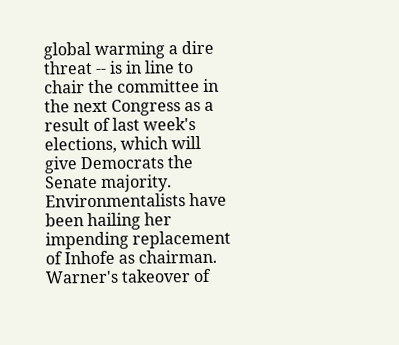global warming a dire threat -- is in line to chair the committee in the next Congress as a result of last week's elections, which will give Democrats the Senate majority. Environmentalists have been hailing her impending replacement of Inhofe as chairman. Warner's takeover of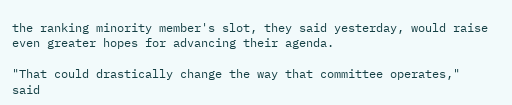the ranking minority member's slot, they said yesterday, would raise even greater hopes for advancing their agenda.

"That could drastically change the way that committee operates," said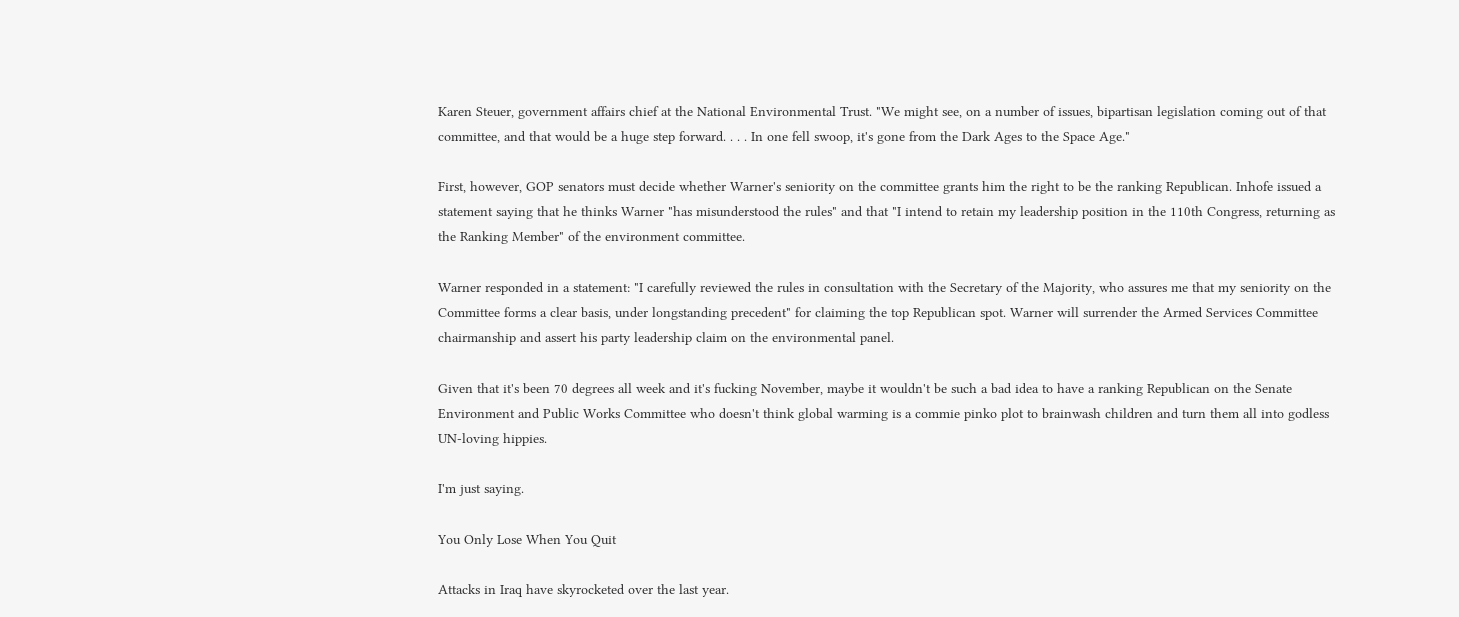Karen Steuer, government affairs chief at the National Environmental Trust. "We might see, on a number of issues, bipartisan legislation coming out of that committee, and that would be a huge step forward. . . . In one fell swoop, it's gone from the Dark Ages to the Space Age."

First, however, GOP senators must decide whether Warner's seniority on the committee grants him the right to be the ranking Republican. Inhofe issued a statement saying that he thinks Warner "has misunderstood the rules" and that "I intend to retain my leadership position in the 110th Congress, returning as the Ranking Member" of the environment committee.

Warner responded in a statement: "I carefully reviewed the rules in consultation with the Secretary of the Majority, who assures me that my seniority on the Committee forms a clear basis, under longstanding precedent" for claiming the top Republican spot. Warner will surrender the Armed Services Committee chairmanship and assert his party leadership claim on the environmental panel.

Given that it's been 70 degrees all week and it's fucking November, maybe it wouldn't be such a bad idea to have a ranking Republican on the Senate Environment and Public Works Committee who doesn't think global warming is a commie pinko plot to brainwash children and turn them all into godless UN-loving hippies.

I'm just saying.

You Only Lose When You Quit

Attacks in Iraq have skyrocketed over the last year.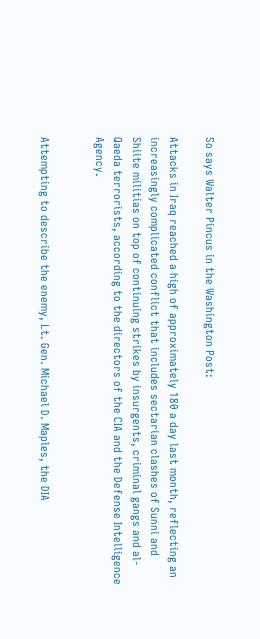So says Walter Pincus in the Washington Post:

Attacks in Iraq reached a high of approximately 180 a day last month, reflecting an increasingly complicated conflict that includes sectarian clashes of Sunni and Shiite militias on top of continuing strikes by insurgents, criminal gangs and al-Qaeda terrorists, according to the directors of the CIA and the Defense Intelligence Agency.


Attempting to describe the enemy, Lt. Gen. Michael D. Maples, the DIA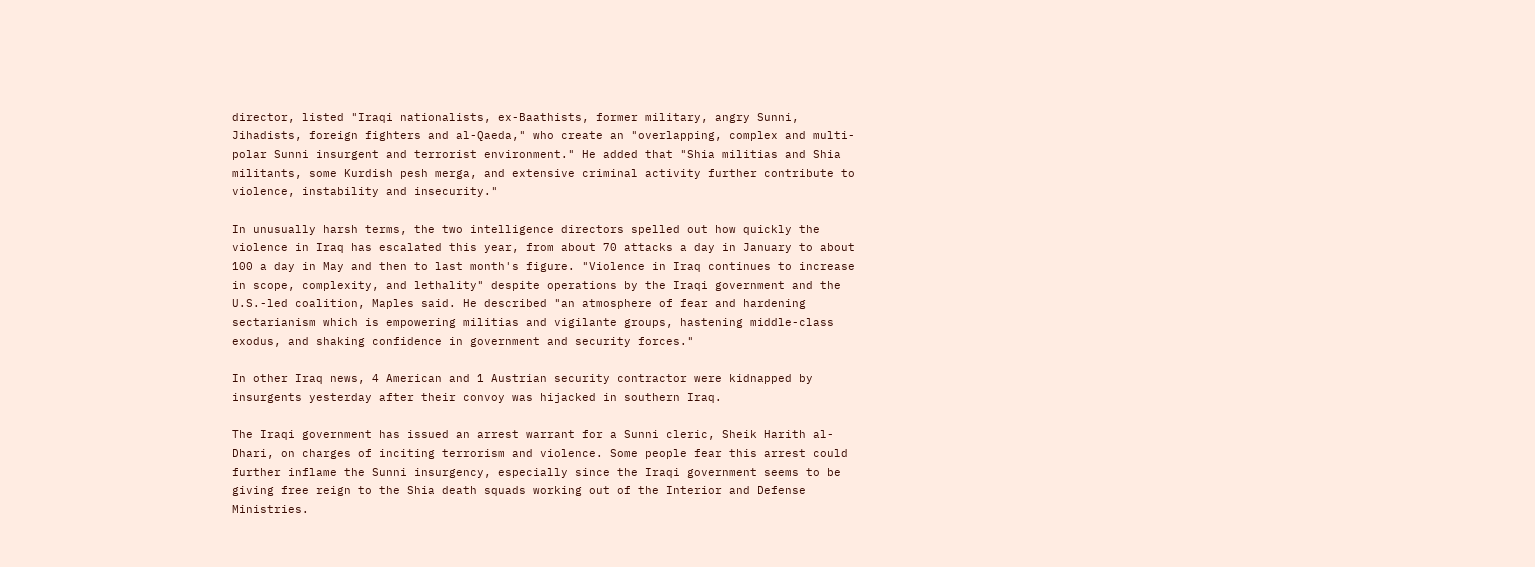director, listed "Iraqi nationalists, ex-Baathists, former military, angry Sunni, Jihadists, foreign fighters and al-Qaeda," who create an "overlapping, complex and multi-polar Sunni insurgent and terrorist environment." He added that "Shia militias and Shia militants, some Kurdish pesh merga, and extensive criminal activity further contribute to violence, instability and insecurity."

In unusually harsh terms, the two intelligence directors spelled out how quickly the violence in Iraq has escalated this year, from about 70 attacks a day in January to about 100 a day in May and then to last month's figure. "Violence in Iraq continues to increase in scope, complexity, and lethality" despite operations by the Iraqi government and the U.S.-led coalition, Maples said. He described "an atmosphere of fear and hardening sectarianism which is empowering militias and vigilante groups, hastening middle-class exodus, and shaking confidence in government and security forces."

In other Iraq news, 4 American and 1 Austrian security contractor were kidnapped by insurgents yesterday after their convoy was hijacked in southern Iraq.

The Iraqi government has issued an arrest warrant for a Sunni cleric, Sheik Harith al-Dhari, on charges of inciting terrorism and violence. Some people fear this arrest could further inflame the Sunni insurgency, especially since the Iraqi government seems to be giving free reign to the Shia death squads working out of the Interior and Defense Ministries.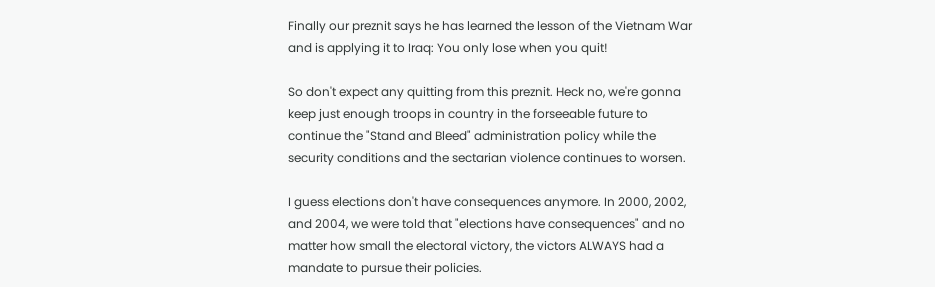Finally our preznit says he has learned the lesson of the Vietnam War and is applying it to Iraq: You only lose when you quit!

So don't expect any quitting from this preznit. Heck no, we're gonna keep just enough troops in country in the forseeable future to continue the "Stand and Bleed" administration policy while the security conditions and the sectarian violence continues to worsen.

I guess elections don't have consequences anymore. In 2000, 2002, and 2004, we were told that "elections have consequences" and no matter how small the electoral victory, the victors ALWAYS had a mandate to pursue their policies.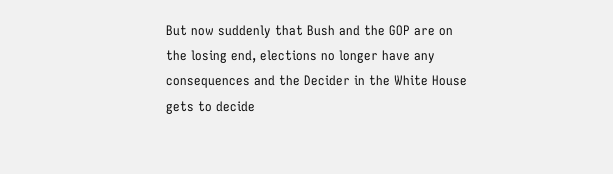But now suddenly that Bush and the GOP are on the losing end, elections no longer have any consequences and the Decider in the White House gets to decide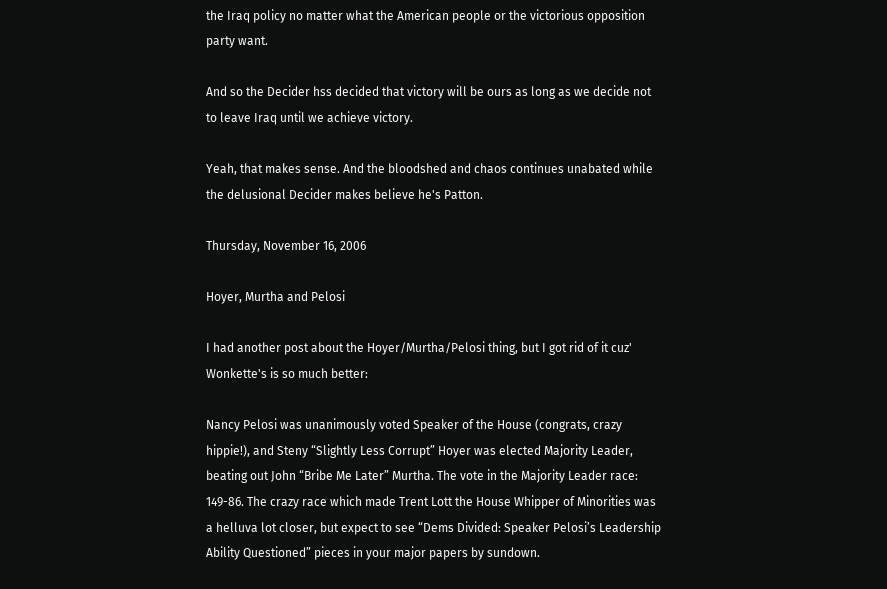the Iraq policy no matter what the American people or the victorious opposition party want.

And so the Decider hss decided that victory will be ours as long as we decide not to leave Iraq until we achieve victory.

Yeah, that makes sense. And the bloodshed and chaos continues unabated while the delusional Decider makes believe he's Patton.

Thursday, November 16, 2006

Hoyer, Murtha and Pelosi

I had another post about the Hoyer/Murtha/Pelosi thing, but I got rid of it cuz' Wonkette's is so much better:

Nancy Pelosi was unanimously voted Speaker of the House (congrats, crazy hippie!), and Steny “Slightly Less Corrupt” Hoyer was elected Majority Leader, beating out John “Bribe Me Later” Murtha. The vote in the Majority Leader race: 149-86. The crazy race which made Trent Lott the House Whipper of Minorities was a helluva lot closer, but expect to see “Dems Divided: Speaker Pelosi’s Leadership Ability Questioned” pieces in your major papers by sundown.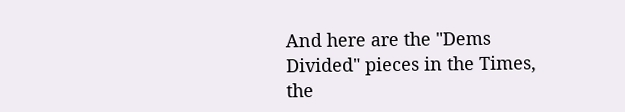And here are the "Dems Divided" pieces in the Times, the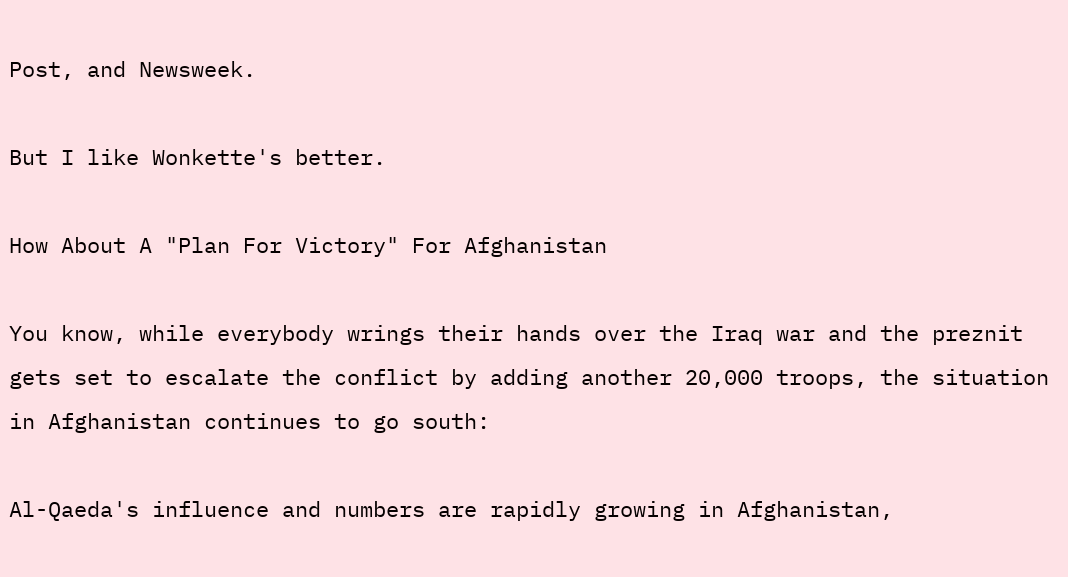Post, and Newsweek.

But I like Wonkette's better.

How About A "Plan For Victory" For Afghanistan

You know, while everybody wrings their hands over the Iraq war and the preznit gets set to escalate the conflict by adding another 20,000 troops, the situation in Afghanistan continues to go south:

Al-Qaeda's influence and numbers are rapidly growing in Afghanistan,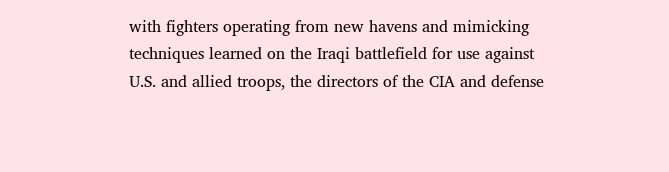with fighters operating from new havens and mimicking techniques learned on the Iraqi battlefield for use against U.S. and allied troops, the directors of the CIA and defense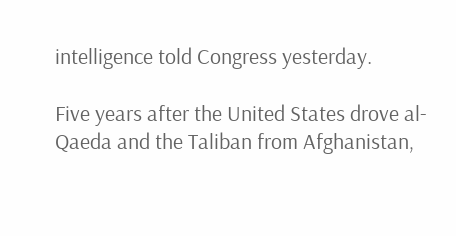intelligence told Congress yesterday.

Five years after the United States drove al-Qaeda and the Taliban from Afghanistan,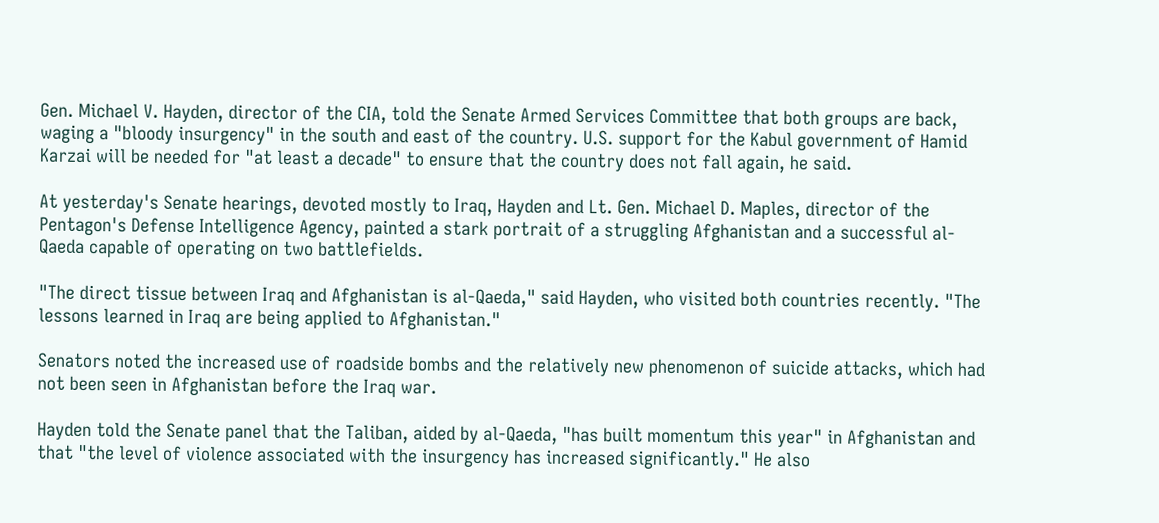Gen. Michael V. Hayden, director of the CIA, told the Senate Armed Services Committee that both groups are back, waging a "bloody insurgency" in the south and east of the country. U.S. support for the Kabul government of Hamid Karzai will be needed for "at least a decade" to ensure that the country does not fall again, he said.

At yesterday's Senate hearings, devoted mostly to Iraq, Hayden and Lt. Gen. Michael D. Maples, director of the Pentagon's Defense Intelligence Agency, painted a stark portrait of a struggling Afghanistan and a successful al-Qaeda capable of operating on two battlefields.

"The direct tissue between Iraq and Afghanistan is al-Qaeda," said Hayden, who visited both countries recently. "The lessons learned in Iraq are being applied to Afghanistan."

Senators noted the increased use of roadside bombs and the relatively new phenomenon of suicide attacks, which had not been seen in Afghanistan before the Iraq war.

Hayden told the Senate panel that the Taliban, aided by al-Qaeda, "has built momentum this year" in Afghanistan and that "the level of violence associated with the insurgency has increased significantly." He also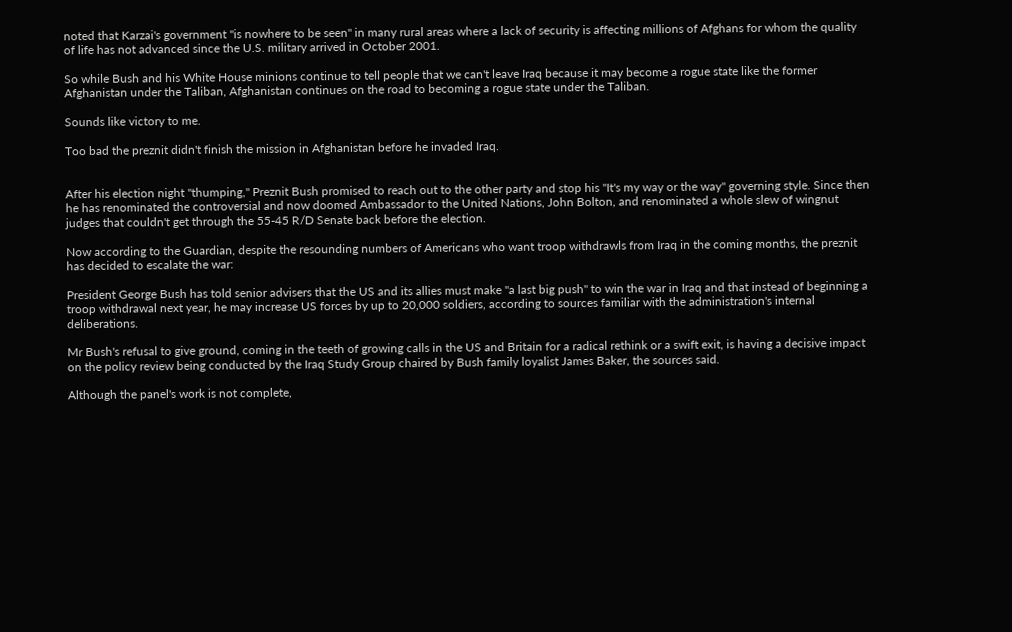noted that Karzai's government "is nowhere to be seen" in many rural areas where a lack of security is affecting millions of Afghans for whom the quality of life has not advanced since the U.S. military arrived in October 2001.

So while Bush and his White House minions continue to tell people that we can't leave Iraq because it may become a rogue state like the former Afghanistan under the Taliban, Afghanistan continues on the road to becoming a rogue state under the Taliban.

Sounds like victory to me.

Too bad the preznit didn't finish the mission in Afghanistan before he invaded Iraq.


After his election night "thumping," Preznit Bush promised to reach out to the other party and stop his "It's my way or the way" governing style. Since then he has renominated the controversial and now doomed Ambassador to the United Nations, John Bolton, and renominated a whole slew of wingnut judges that couldn't get through the 55-45 R/D Senate back before the election.

Now according to the Guardian, despite the resounding numbers of Americans who want troop withdrawls from Iraq in the coming months, the preznit has decided to escalate the war:

President George Bush has told senior advisers that the US and its allies must make "a last big push" to win the war in Iraq and that instead of beginning a troop withdrawal next year, he may increase US forces by up to 20,000 soldiers, according to sources familiar with the administration's internal deliberations.

Mr Bush's refusal to give ground, coming in the teeth of growing calls in the US and Britain for a radical rethink or a swift exit, is having a decisive impact on the policy review being conducted by the Iraq Study Group chaired by Bush family loyalist James Baker, the sources said.

Although the panel's work is not complete,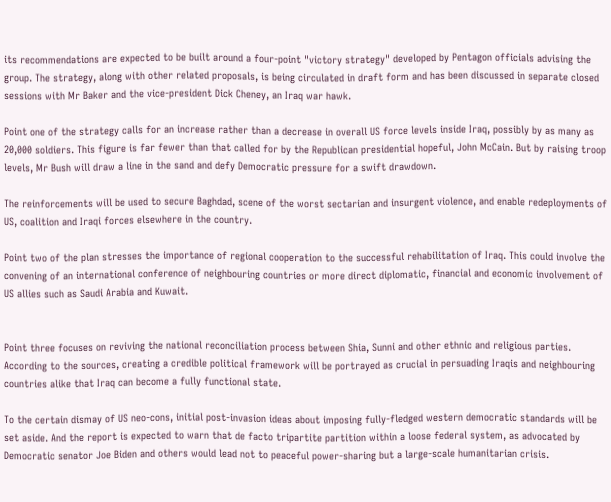its recommendations are expected to be built around a four-point "victory strategy" developed by Pentagon officials advising the group. The strategy, along with other related proposals, is being circulated in draft form and has been discussed in separate closed sessions with Mr Baker and the vice-president Dick Cheney, an Iraq war hawk.

Point one of the strategy calls for an increase rather than a decrease in overall US force levels inside Iraq, possibly by as many as 20,000 soldiers. This figure is far fewer than that called for by the Republican presidential hopeful, John McCain. But by raising troop levels, Mr Bush will draw a line in the sand and defy Democratic pressure for a swift drawdown.

The reinforcements will be used to secure Baghdad, scene of the worst sectarian and insurgent violence, and enable redeployments of US, coalition and Iraqi forces elsewhere in the country.

Point two of the plan stresses the importance of regional cooperation to the successful rehabilitation of Iraq. This could involve the convening of an international conference of neighbouring countries or more direct diplomatic, financial and economic involvement of US allies such as Saudi Arabia and Kuwait.


Point three focuses on reviving the national reconciliation process between Shia, Sunni and other ethnic and religious parties. According to the sources, creating a credible political framework will be portrayed as crucial in persuading Iraqis and neighbouring countries alike that Iraq can become a fully functional state.

To the certain dismay of US neo-cons, initial post-invasion ideas about imposing fully-fledged western democratic standards will be set aside. And the report is expected to warn that de facto tripartite partition within a loose federal system, as advocated by Democratic senator Joe Biden and others would lead not to peaceful power-sharing but a large-scale humanitarian crisis.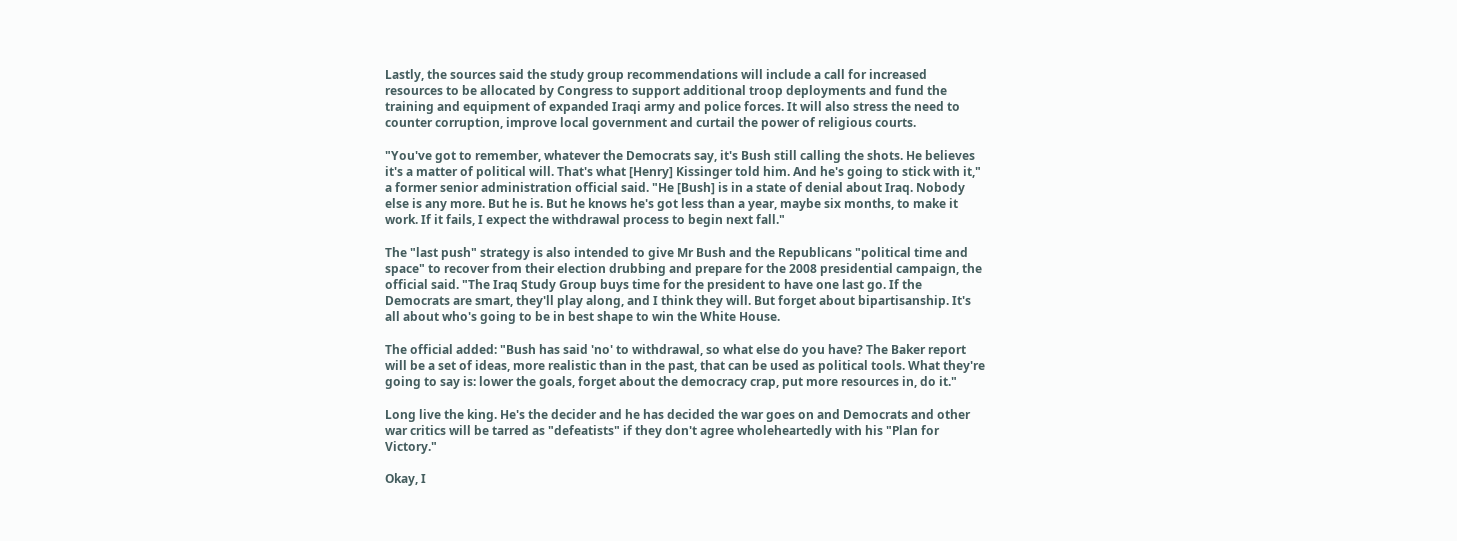Lastly, the sources said the study group recommendations will include a call for increased resources to be allocated by Congress to support additional troop deployments and fund the training and equipment of expanded Iraqi army and police forces. It will also stress the need to counter corruption, improve local government and curtail the power of religious courts.

"You've got to remember, whatever the Democrats say, it's Bush still calling the shots. He believes it's a matter of political will. That's what [Henry] Kissinger told him. And he's going to stick with it," a former senior administration official said. "He [Bush] is in a state of denial about Iraq. Nobody else is any more. But he is. But he knows he's got less than a year, maybe six months, to make it work. If it fails, I expect the withdrawal process to begin next fall."

The "last push" strategy is also intended to give Mr Bush and the Republicans "political time and space" to recover from their election drubbing and prepare for the 2008 presidential campaign, the official said. "The Iraq Study Group buys time for the president to have one last go. If the Democrats are smart, they'll play along, and I think they will. But forget about bipartisanship. It's all about who's going to be in best shape to win the White House.

The official added: "Bush has said 'no' to withdrawal, so what else do you have? The Baker report will be a set of ideas, more realistic than in the past, that can be used as political tools. What they're going to say is: lower the goals, forget about the democracy crap, put more resources in, do it."

Long live the king. He's the decider and he has decided the war goes on and Democrats and other war critics will be tarred as "defeatists" if they don't agree wholeheartedly with his "Plan for Victory."

Okay, I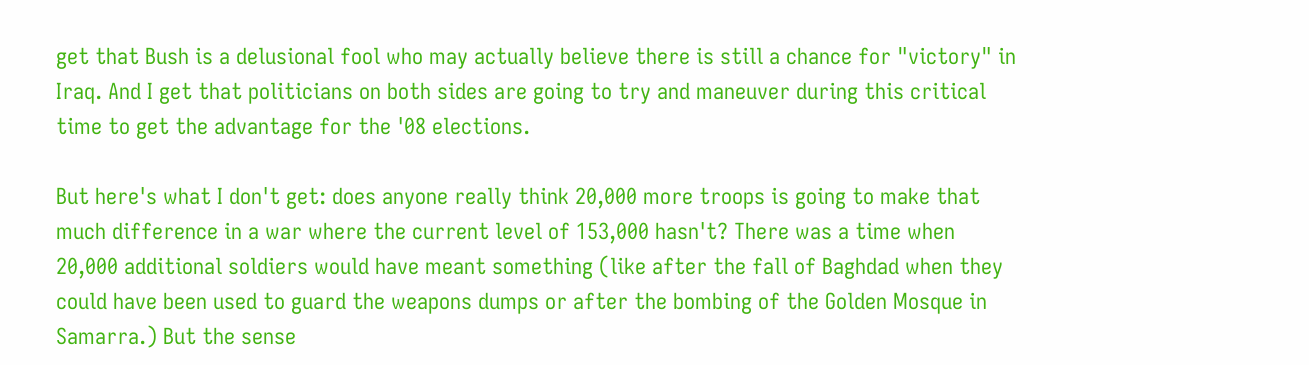get that Bush is a delusional fool who may actually believe there is still a chance for "victory" in Iraq. And I get that politicians on both sides are going to try and maneuver during this critical time to get the advantage for the '08 elections.

But here's what I don't get: does anyone really think 20,000 more troops is going to make that much difference in a war where the current level of 153,000 hasn't? There was a time when 20,000 additional soldiers would have meant something (like after the fall of Baghdad when they could have been used to guard the weapons dumps or after the bombing of the Golden Mosque in Samarra.) But the sense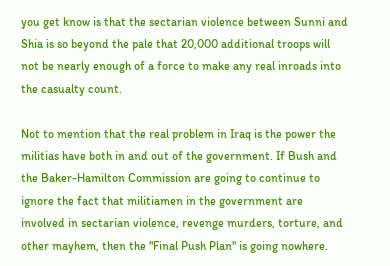you get know is that the sectarian violence between Sunni and Shia is so beyond the pale that 20,000 additional troops will not be nearly enough of a force to make any real inroads into the casualty count.

Not to mention that the real problem in Iraq is the power the militias have both in and out of the government. If Bush and the Baker-Hamilton Commission are going to continue to ignore the fact that militiamen in the government are involved in sectarian violence, revenge murders, torture, and other mayhem, then the "Final Push Plan" is going nowhere.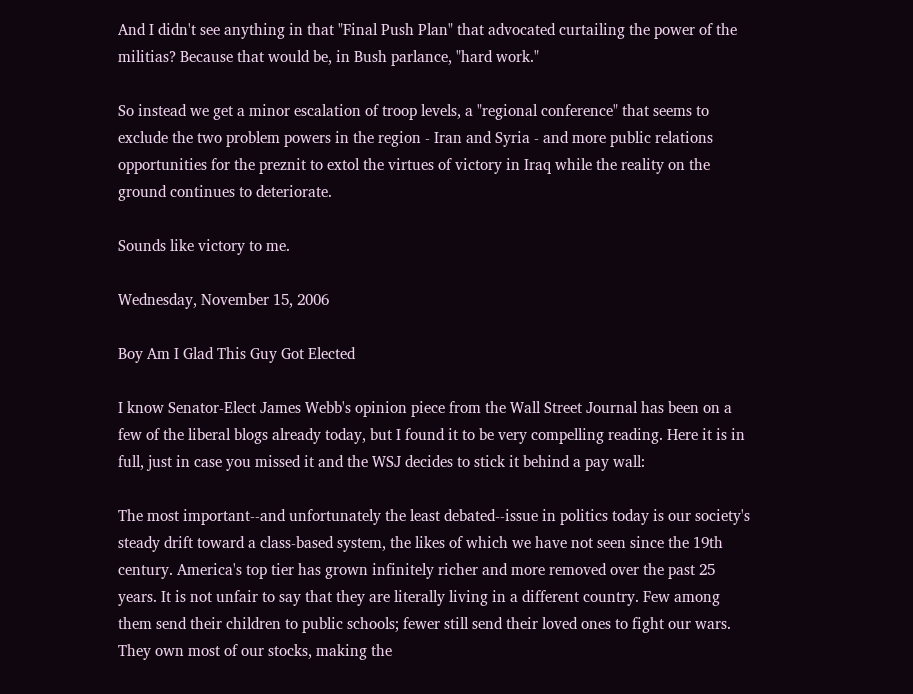And I didn't see anything in that "Final Push Plan" that advocated curtailing the power of the militias? Because that would be, in Bush parlance, "hard work."

So instead we get a minor escalation of troop levels, a "regional conference" that seems to exclude the two problem powers in the region - Iran and Syria - and more public relations opportunities for the preznit to extol the virtues of victory in Iraq while the reality on the ground continues to deteriorate.

Sounds like victory to me.

Wednesday, November 15, 2006

Boy Am I Glad This Guy Got Elected

I know Senator-Elect James Webb's opinion piece from the Wall Street Journal has been on a few of the liberal blogs already today, but I found it to be very compelling reading. Here it is in full, just in case you missed it and the WSJ decides to stick it behind a pay wall:

The most important--and unfortunately the least debated--issue in politics today is our society's steady drift toward a class-based system, the likes of which we have not seen since the 19th century. America's top tier has grown infinitely richer and more removed over the past 25 years. It is not unfair to say that they are literally living in a different country. Few among them send their children to public schools; fewer still send their loved ones to fight our wars. They own most of our stocks, making the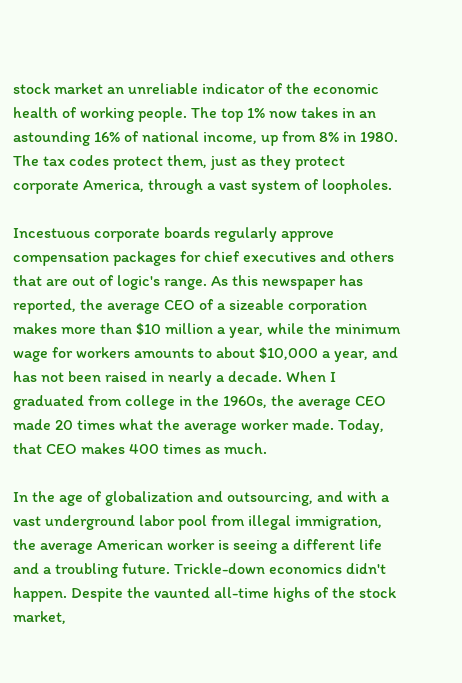stock market an unreliable indicator of the economic health of working people. The top 1% now takes in an astounding 16% of national income, up from 8% in 1980. The tax codes protect them, just as they protect corporate America, through a vast system of loopholes.

Incestuous corporate boards regularly approve compensation packages for chief executives and others that are out of logic's range. As this newspaper has reported, the average CEO of a sizeable corporation makes more than $10 million a year, while the minimum wage for workers amounts to about $10,000 a year, and has not been raised in nearly a decade. When I graduated from college in the 1960s, the average CEO made 20 times what the average worker made. Today, that CEO makes 400 times as much.

In the age of globalization and outsourcing, and with a vast underground labor pool from illegal immigration, the average American worker is seeing a different life and a troubling future. Trickle-down economics didn't happen. Despite the vaunted all-time highs of the stock market,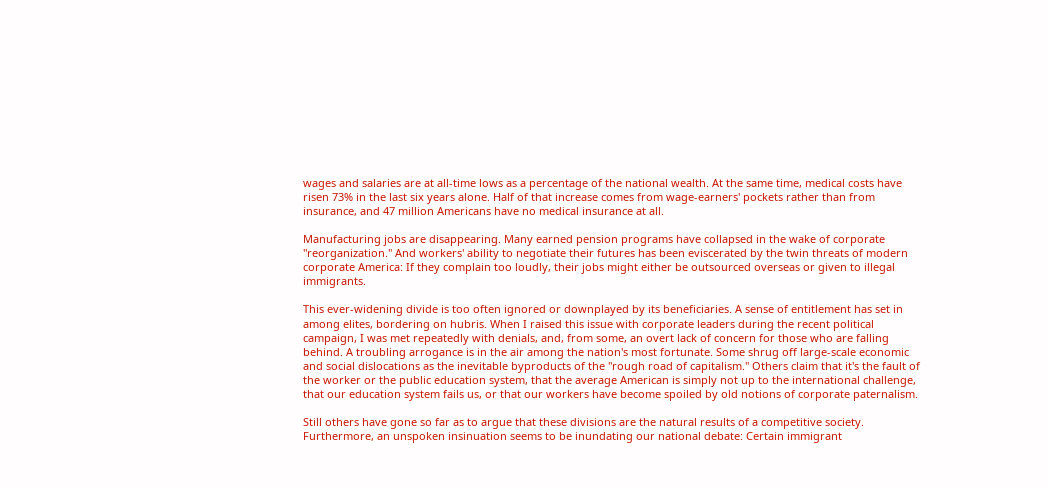wages and salaries are at all-time lows as a percentage of the national wealth. At the same time, medical costs have risen 73% in the last six years alone. Half of that increase comes from wage-earners' pockets rather than from insurance, and 47 million Americans have no medical insurance at all.

Manufacturing jobs are disappearing. Many earned pension programs have collapsed in the wake of corporate "reorganization." And workers' ability to negotiate their futures has been eviscerated by the twin threats of modern corporate America: If they complain too loudly, their jobs might either be outsourced overseas or given to illegal immigrants.

This ever-widening divide is too often ignored or downplayed by its beneficiaries. A sense of entitlement has set in among elites, bordering on hubris. When I raised this issue with corporate leaders during the recent political campaign, I was met repeatedly with denials, and, from some, an overt lack of concern for those who are falling behind. A troubling arrogance is in the air among the nation's most fortunate. Some shrug off large-scale economic and social dislocations as the inevitable byproducts of the "rough road of capitalism." Others claim that it's the fault of the worker or the public education system, that the average American is simply not up to the international challenge, that our education system fails us, or that our workers have become spoiled by old notions of corporate paternalism.

Still others have gone so far as to argue that these divisions are the natural results of a competitive society. Furthermore, an unspoken insinuation seems to be inundating our national debate: Certain immigrant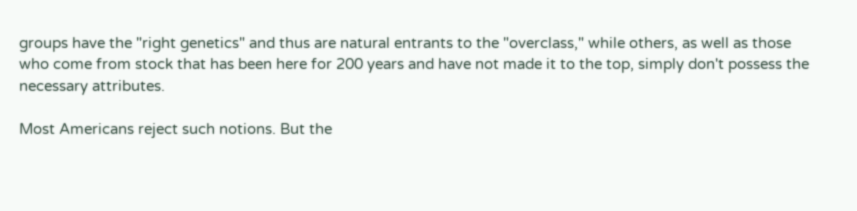groups have the "right genetics" and thus are natural entrants to the "overclass," while others, as well as those who come from stock that has been here for 200 years and have not made it to the top, simply don't possess the necessary attributes.

Most Americans reject such notions. But the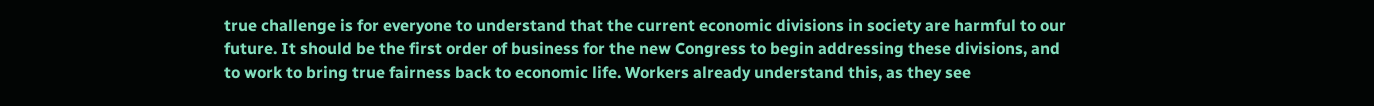true challenge is for everyone to understand that the current economic divisions in society are harmful to our future. It should be the first order of business for the new Congress to begin addressing these divisions, and to work to bring true fairness back to economic life. Workers already understand this, as they see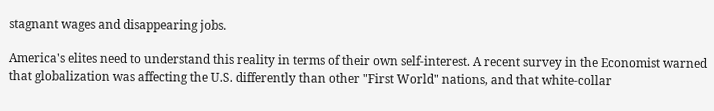stagnant wages and disappearing jobs.

America's elites need to understand this reality in terms of their own self-interest. A recent survey in the Economist warned that globalization was affecting the U.S. differently than other "First World" nations, and that white-collar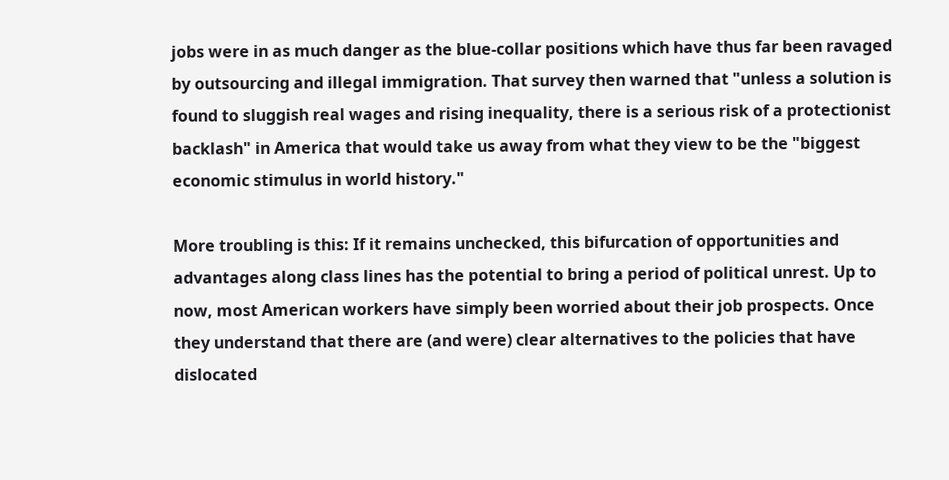jobs were in as much danger as the blue-collar positions which have thus far been ravaged by outsourcing and illegal immigration. That survey then warned that "unless a solution is found to sluggish real wages and rising inequality, there is a serious risk of a protectionist backlash" in America that would take us away from what they view to be the "biggest economic stimulus in world history."

More troubling is this: If it remains unchecked, this bifurcation of opportunities and advantages along class lines has the potential to bring a period of political unrest. Up to now, most American workers have simply been worried about their job prospects. Once they understand that there are (and were) clear alternatives to the policies that have dislocated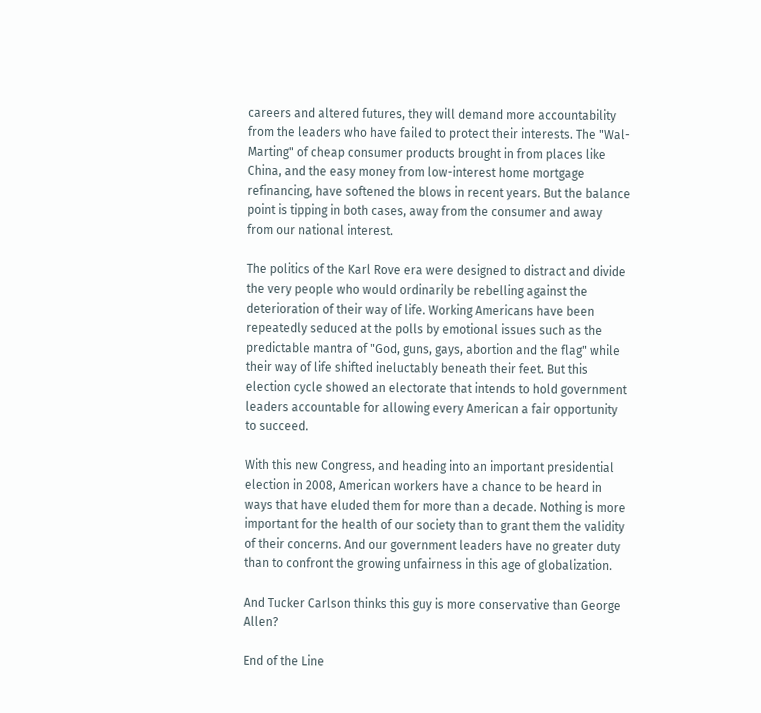careers and altered futures, they will demand more accountability from the leaders who have failed to protect their interests. The "Wal-Marting" of cheap consumer products brought in from places like China, and the easy money from low-interest home mortgage refinancing, have softened the blows in recent years. But the balance point is tipping in both cases, away from the consumer and away from our national interest.

The politics of the Karl Rove era were designed to distract and divide the very people who would ordinarily be rebelling against the deterioration of their way of life. Working Americans have been repeatedly seduced at the polls by emotional issues such as the predictable mantra of "God, guns, gays, abortion and the flag" while their way of life shifted ineluctably beneath their feet. But this election cycle showed an electorate that intends to hold government leaders accountable for allowing every American a fair opportunity to succeed.

With this new Congress, and heading into an important presidential election in 2008, American workers have a chance to be heard in ways that have eluded them for more than a decade. Nothing is more important for the health of our society than to grant them the validity of their concerns. And our government leaders have no greater duty than to confront the growing unfairness in this age of globalization.

And Tucker Carlson thinks this guy is more conservative than George Allen?

End of the Line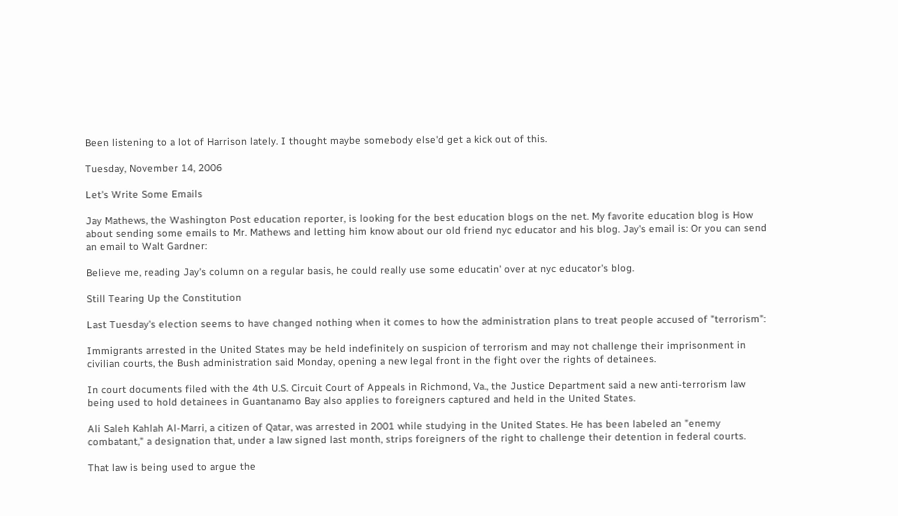Been listening to a lot of Harrison lately. I thought maybe somebody else'd get a kick out of this.

Tuesday, November 14, 2006

Let's Write Some Emails

Jay Mathews, the Washington Post education reporter, is looking for the best education blogs on the net. My favorite education blog is How about sending some emails to Mr. Mathews and letting him know about our old friend nyc educator and his blog. Jay's email is: Or you can send an email to Walt Gardner:

Believe me, reading Jay's column on a regular basis, he could really use some educatin' over at nyc educator's blog.

Still Tearing Up the Constitution

Last Tuesday's election seems to have changed nothing when it comes to how the administration plans to treat people accused of "terrorism":

Immigrants arrested in the United States may be held indefinitely on suspicion of terrorism and may not challenge their imprisonment in civilian courts, the Bush administration said Monday, opening a new legal front in the fight over the rights of detainees.

In court documents filed with the 4th U.S. Circuit Court of Appeals in Richmond, Va., the Justice Department said a new anti-terrorism law being used to hold detainees in Guantanamo Bay also applies to foreigners captured and held in the United States.

Ali Saleh Kahlah Al-Marri, a citizen of Qatar, was arrested in 2001 while studying in the United States. He has been labeled an "enemy combatant," a designation that, under a law signed last month, strips foreigners of the right to challenge their detention in federal courts.

That law is being used to argue the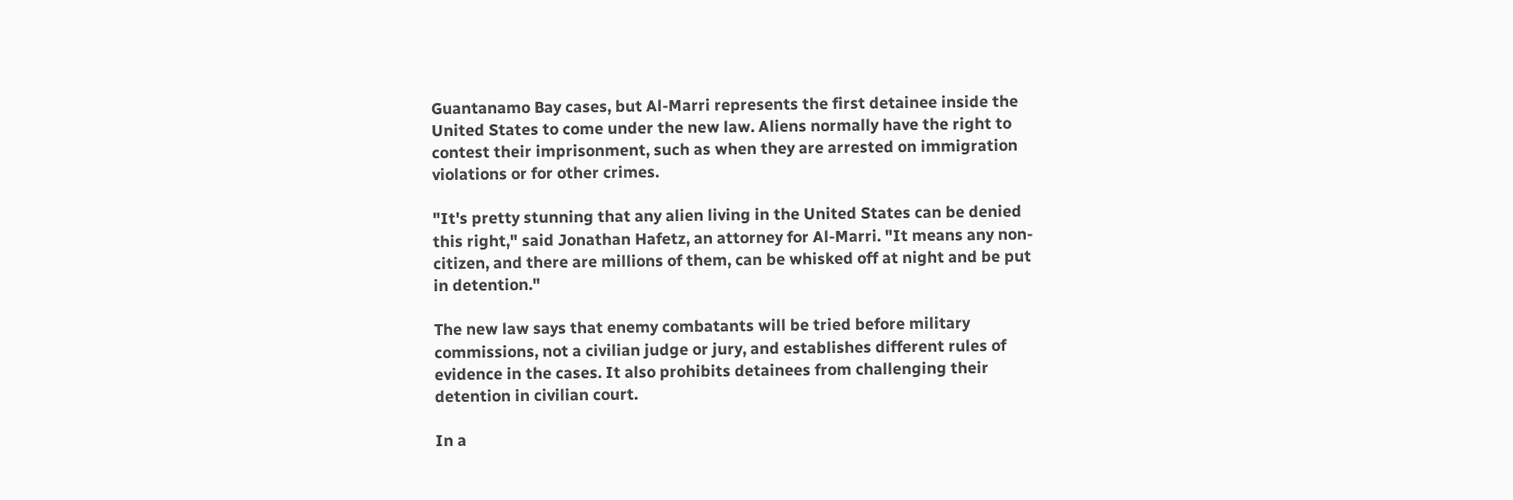Guantanamo Bay cases, but Al-Marri represents the first detainee inside the United States to come under the new law. Aliens normally have the right to contest their imprisonment, such as when they are arrested on immigration violations or for other crimes.

"It's pretty stunning that any alien living in the United States can be denied this right," said Jonathan Hafetz, an attorney for Al-Marri. "It means any non-citizen, and there are millions of them, can be whisked off at night and be put in detention."

The new law says that enemy combatants will be tried before military commissions, not a civilian judge or jury, and establishes different rules of evidence in the cases. It also prohibits detainees from challenging their detention in civilian court.

In a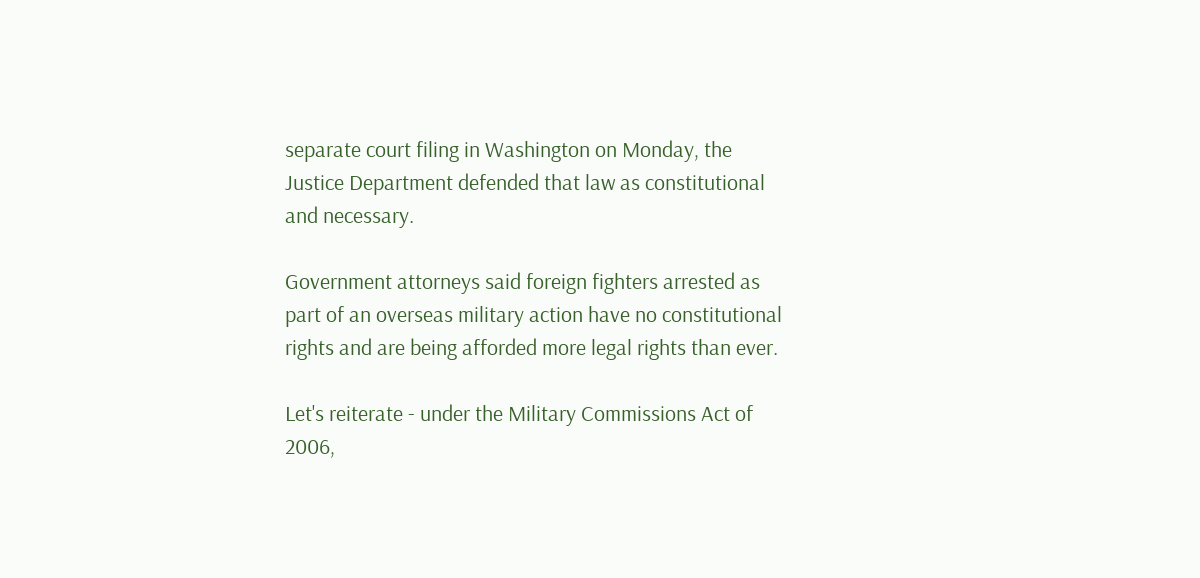separate court filing in Washington on Monday, the Justice Department defended that law as constitutional and necessary.

Government attorneys said foreign fighters arrested as part of an overseas military action have no constitutional rights and are being afforded more legal rights than ever.

Let's reiterate - under the Military Commissions Act of 2006,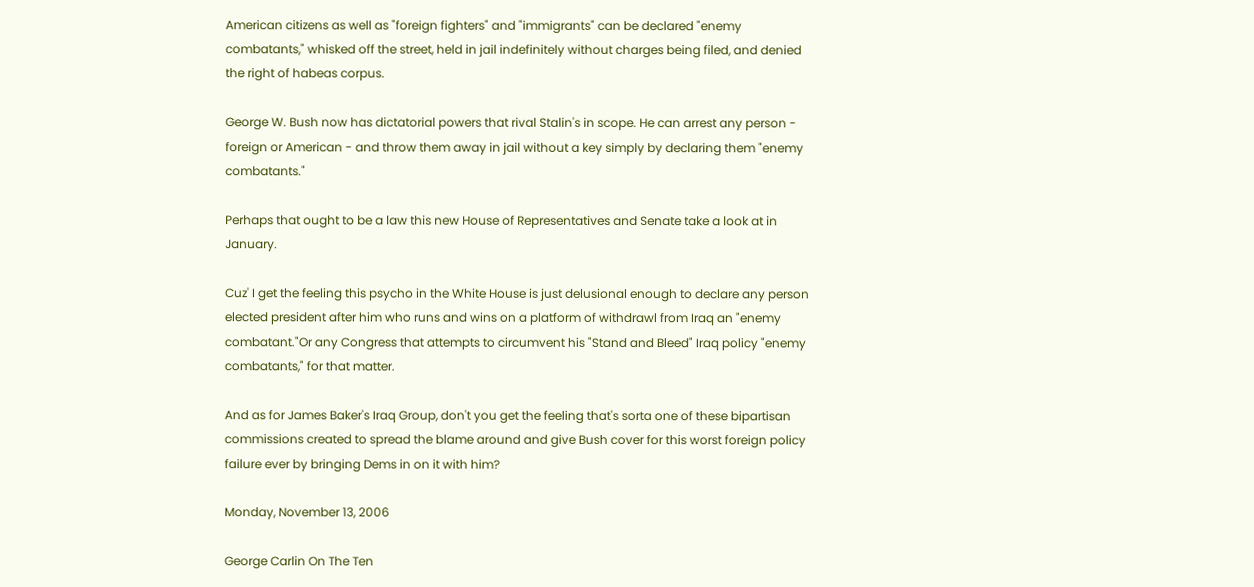American citizens as well as "foreign fighters" and "immigrants" can be declared "enemy combatants," whisked off the street, held in jail indefinitely without charges being filed, and denied the right of habeas corpus.

George W. Bush now has dictatorial powers that rival Stalin's in scope. He can arrest any person - foreign or American - and throw them away in jail without a key simply by declaring them "enemy combatants."

Perhaps that ought to be a law this new House of Representatives and Senate take a look at in January.

Cuz' I get the feeling this psycho in the White House is just delusional enough to declare any person elected president after him who runs and wins on a platform of withdrawl from Iraq an "enemy combatant."Or any Congress that attempts to circumvent his "Stand and Bleed" Iraq policy "enemy combatants," for that matter.

And as for James Baker's Iraq Group, don't you get the feeling that's sorta one of these bipartisan commissions created to spread the blame around and give Bush cover for this worst foreign policy failure ever by bringing Dems in on it with him?

Monday, November 13, 2006

George Carlin On The Ten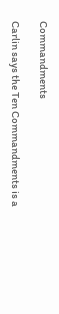Commandments

Carlin says the Ten Commandments is a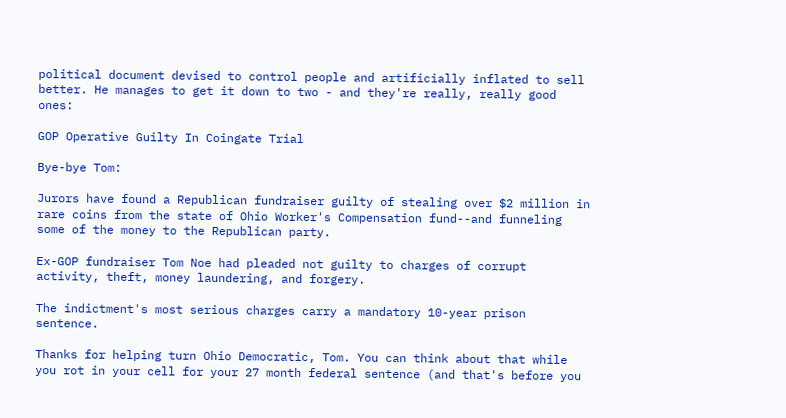political document devised to control people and artificially inflated to sell better. He manages to get it down to two - and they're really, really good ones:

GOP Operative Guilty In Coingate Trial

Bye-bye Tom:

Jurors have found a Republican fundraiser guilty of stealing over $2 million in rare coins from the state of Ohio Worker's Compensation fund--and funneling some of the money to the Republican party.

Ex-GOP fundraiser Tom Noe had pleaded not guilty to charges of corrupt activity, theft, money laundering, and forgery.

The indictment's most serious charges carry a mandatory 10-year prison sentence.

Thanks for helping turn Ohio Democratic, Tom. You can think about that while you rot in your cell for your 27 month federal sentence (and that's before you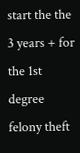start the the 3 years + for the 1st degree felony theft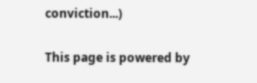conviction...)

This page is powered by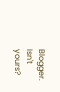Blogger. Isn't yours?